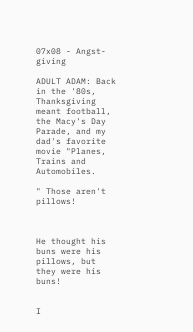07x08 - Angst-giving

ADULT ADAM: Back in the '80s, Thanksgiving meant football, the Macy's Day Parade, and my dad's favorite movie "Planes, Trains and Automobiles.

" Those aren't pillows!



He thought his buns were his pillows, but they were his buns!


I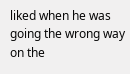liked when he was going the wrong way on the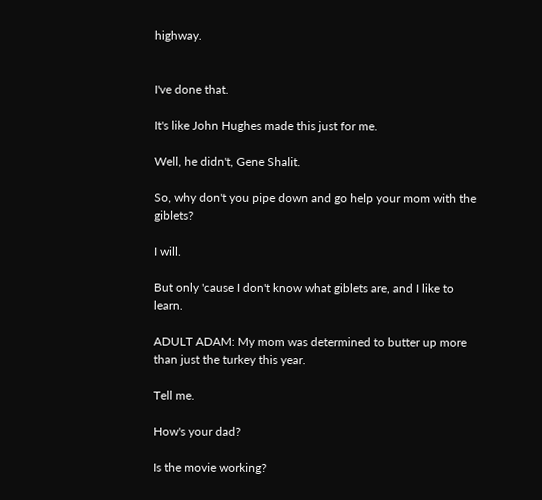highway.


I've done that.

It's like John Hughes made this just for me.

Well, he didn't, Gene Shalit.

So, why don't you pipe down and go help your mom with the giblets?

I will.

But only 'cause I don't know what giblets are, and I like to learn.

ADULT ADAM: My mom was determined to butter up more than just the turkey this year.

Tell me.

How's your dad?

Is the movie working?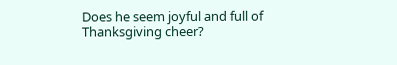Does he seem joyful and full of Thanksgiving cheer?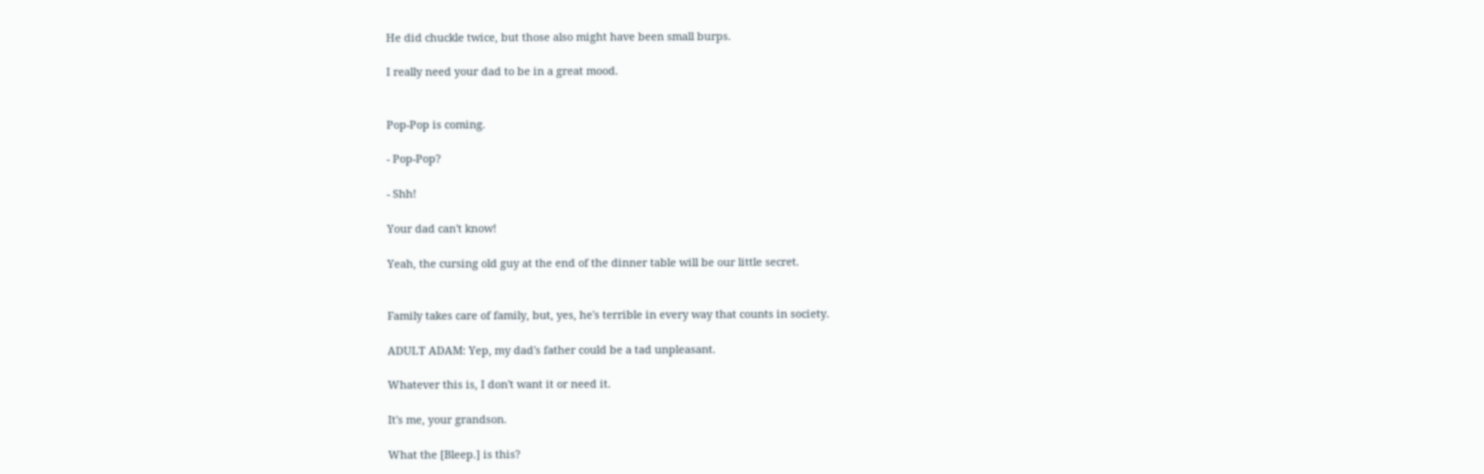He did chuckle twice, but those also might have been small burps.

I really need your dad to be in a great mood.


Pop-Pop is coming.

- Pop-Pop?

- Shh!

Your dad can't know!

Yeah, the cursing old guy at the end of the dinner table will be our little secret.


Family takes care of family, but, yes, he's terrible in every way that counts in society.

ADULT ADAM: Yep, my dad's father could be a tad unpleasant.

Whatever this is, I don't want it or need it.

It's me, your grandson.

What the [Bleep.] is this?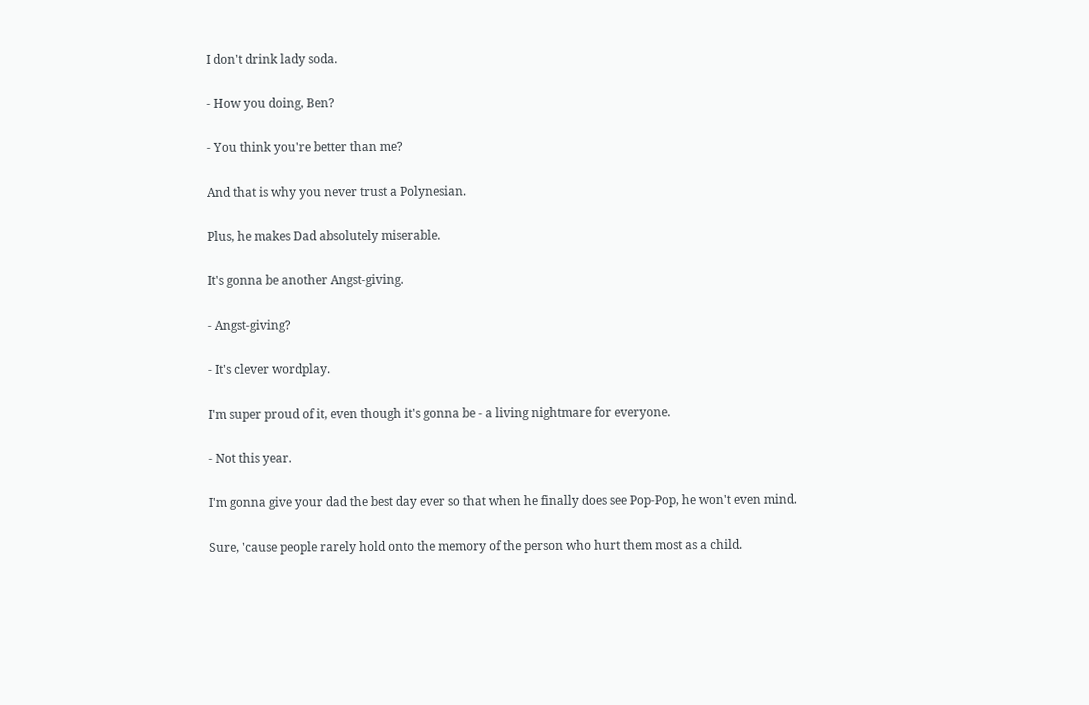I don't drink lady soda.

- How you doing, Ben?

- You think you're better than me?

And that is why you never trust a Polynesian.

Plus, he makes Dad absolutely miserable.

It's gonna be another Angst-giving.

- Angst-giving?

- It's clever wordplay.

I'm super proud of it, even though it's gonna be - a living nightmare for everyone.

- Not this year.

I'm gonna give your dad the best day ever so that when he finally does see Pop-Pop, he won't even mind.

Sure, 'cause people rarely hold onto the memory of the person who hurt them most as a child.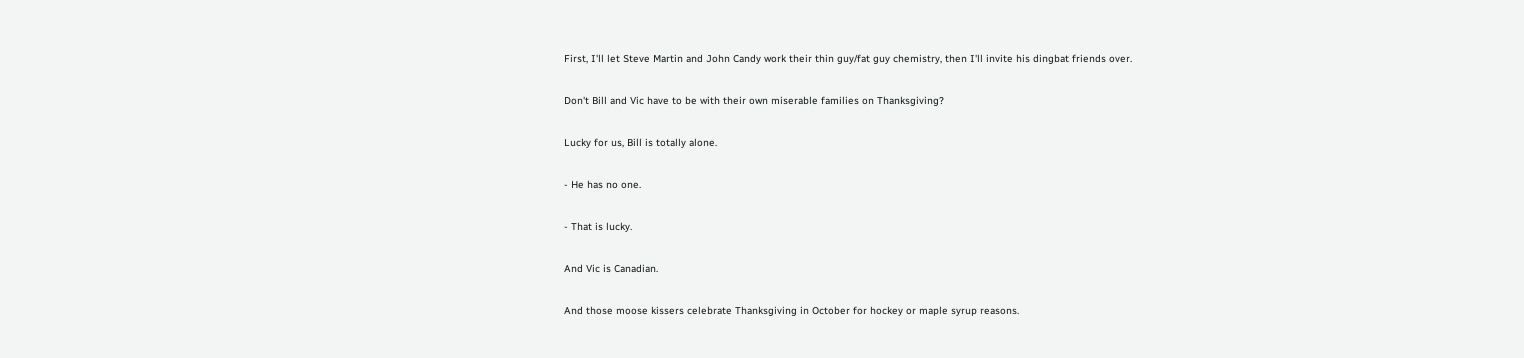First, I'll let Steve Martin and John Candy work their thin guy/fat guy chemistry, then I'll invite his dingbat friends over.

Don't Bill and Vic have to be with their own miserable families on Thanksgiving?

Lucky for us, Bill is totally alone.

- He has no one.

- That is lucky.

And Vic is Canadian.

And those moose kissers celebrate Thanksgiving in October for hockey or maple syrup reasons.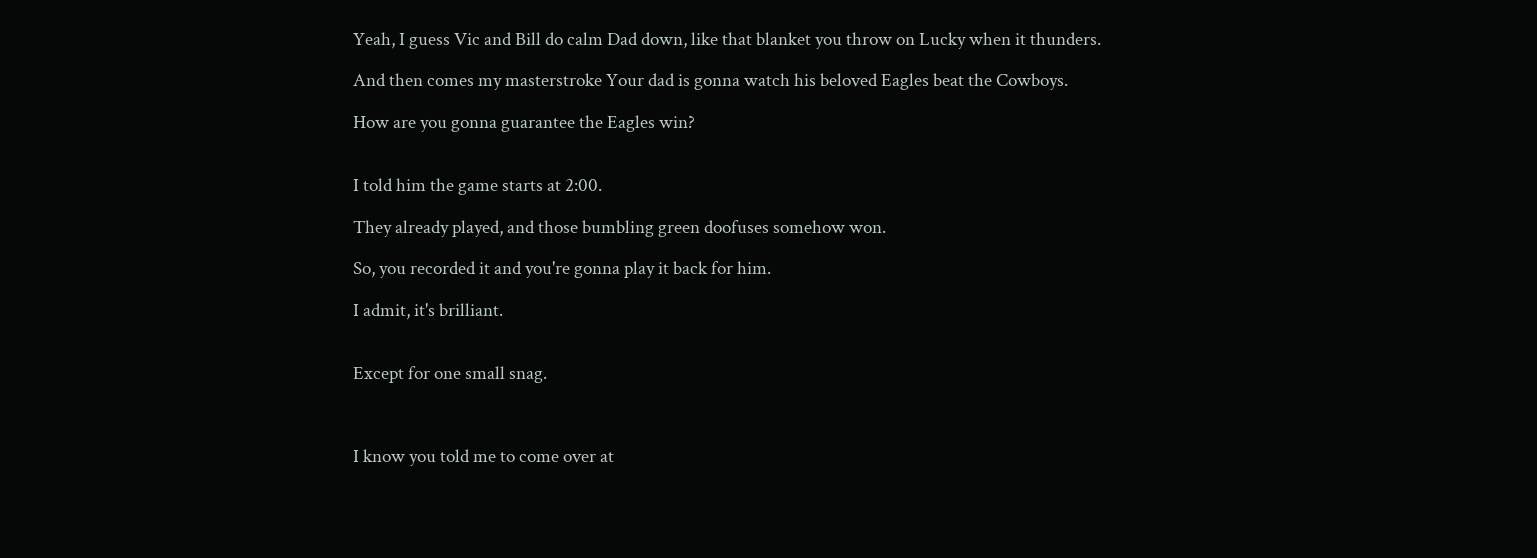Yeah, I guess Vic and Bill do calm Dad down, like that blanket you throw on Lucky when it thunders.

And then comes my masterstroke Your dad is gonna watch his beloved Eagles beat the Cowboys.

How are you gonna guarantee the Eagles win?


I told him the game starts at 2:00.

They already played, and those bumbling green doofuses somehow won.

So, you recorded it and you're gonna play it back for him.

I admit, it's brilliant.


Except for one small snag.



I know you told me to come over at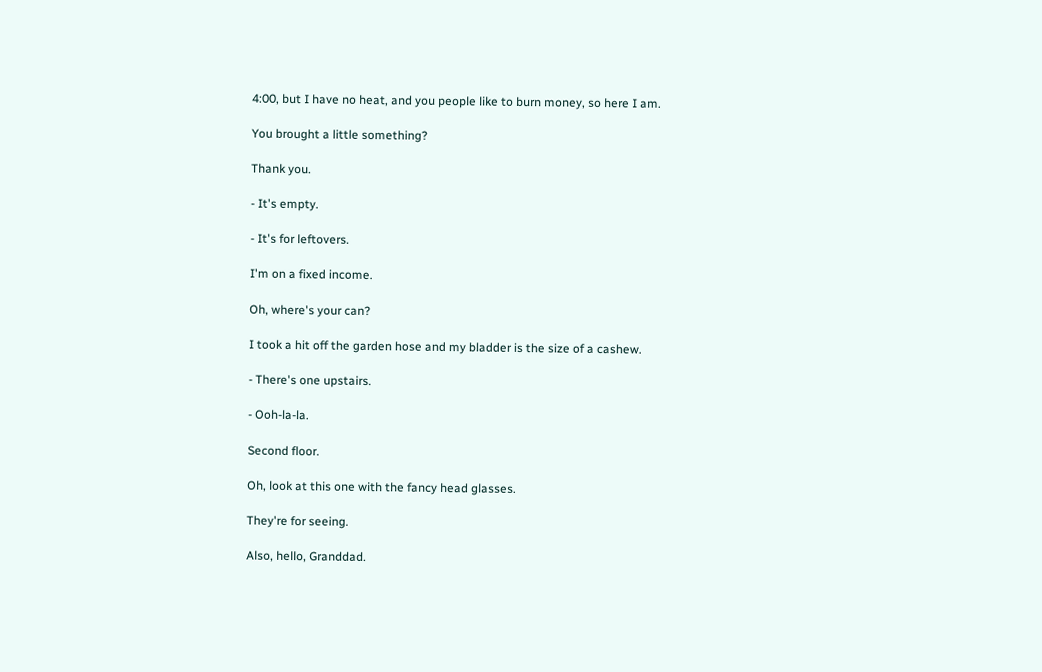4:00, but I have no heat, and you people like to burn money, so here I am.

You brought a little something?

Thank you.

- It's empty.

- It's for leftovers.

I'm on a fixed income.

Oh, where's your can?

I took a hit off the garden hose and my bladder is the size of a cashew.

- There's one upstairs.

- Ooh-la-la.

Second floor.

Oh, look at this one with the fancy head glasses.

They're for seeing.

Also, hello, Granddad.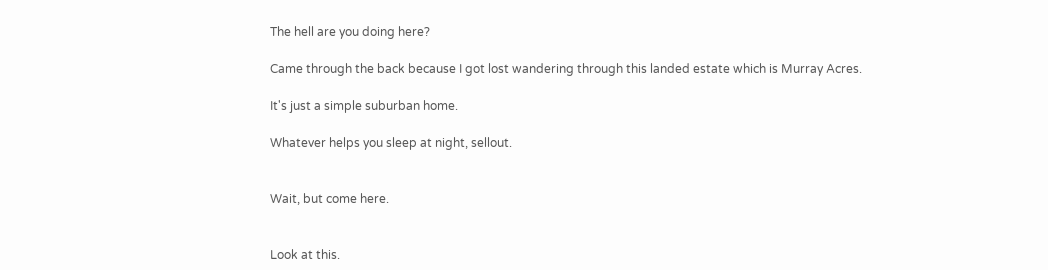The hell are you doing here?

Came through the back because I got lost wandering through this landed estate which is Murray Acres.

It's just a simple suburban home.

Whatever helps you sleep at night, sellout.


Wait, but come here.


Look at this.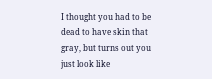I thought you had to be dead to have skin that gray, but turns out you just look like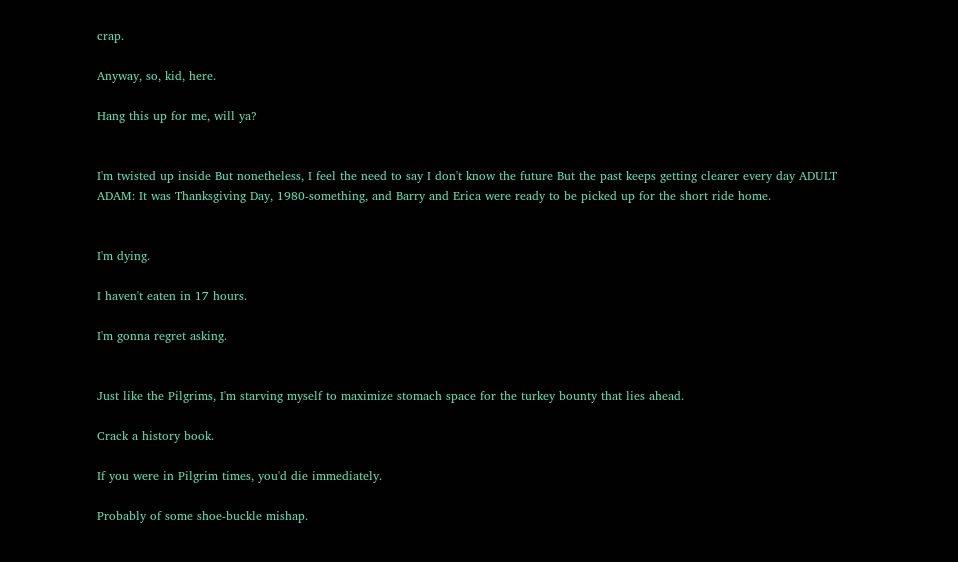crap.

Anyway, so, kid, here.

Hang this up for me, will ya?


I'm twisted up inside But nonetheless, I feel the need to say I don't know the future But the past keeps getting clearer every day ADULT ADAM: It was Thanksgiving Day, 1980-something, and Barry and Erica were ready to be picked up for the short ride home.


I'm dying.

I haven't eaten in 17 hours.

I'm gonna regret asking.


Just like the Pilgrims, I'm starving myself to maximize stomach space for the turkey bounty that lies ahead.

Crack a history book.

If you were in Pilgrim times, you'd die immediately.

Probably of some shoe-buckle mishap.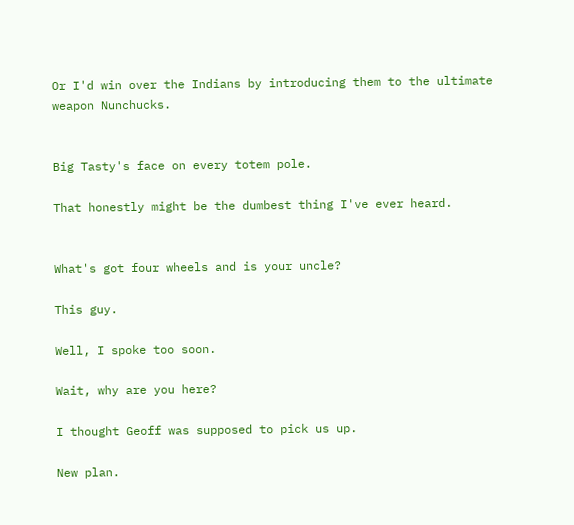Or I'd win over the Indians by introducing them to the ultimate weapon Nunchucks.


Big Tasty's face on every totem pole.

That honestly might be the dumbest thing I've ever heard.


What's got four wheels and is your uncle?

This guy.

Well, I spoke too soon.

Wait, why are you here?

I thought Geoff was supposed to pick us up.

New plan.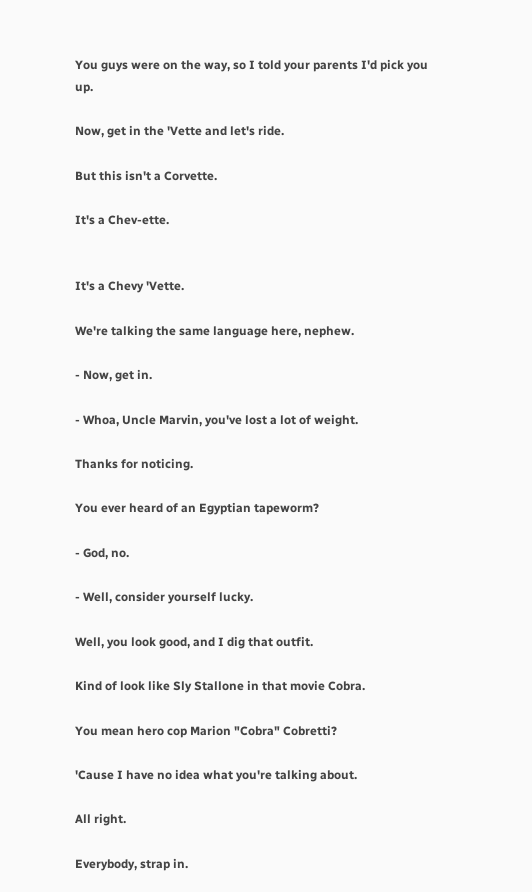You guys were on the way, so I told your parents I'd pick you up.

Now, get in the 'Vette and let's ride.

But this isn't a Corvette.

It's a Chev-ette.


It's a Chevy 'Vette.

We're talking the same language here, nephew.

- Now, get in.

- Whoa, Uncle Marvin, you've lost a lot of weight.

Thanks for noticing.

You ever heard of an Egyptian tapeworm?

- God, no.

- Well, consider yourself lucky.

Well, you look good, and I dig that outfit.

Kind of look like Sly Stallone in that movie Cobra.

You mean hero cop Marion "Cobra" Cobretti?

'Cause I have no idea what you're talking about.

All right.

Everybody, strap in.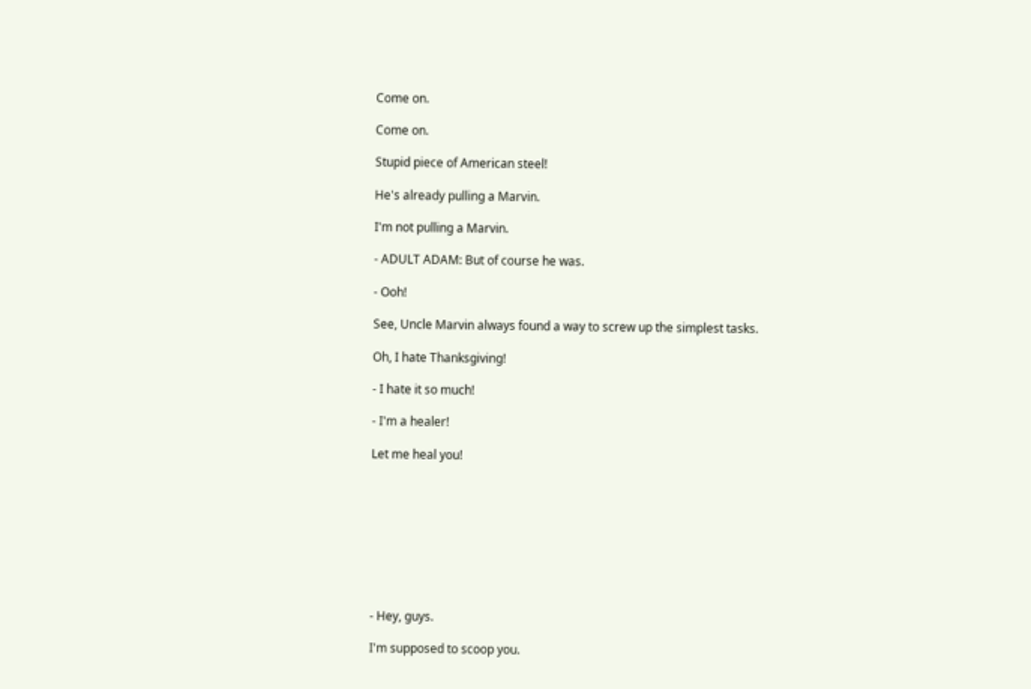Come on.

Come on.

Stupid piece of American steel!

He's already pulling a Marvin.

I'm not pulling a Marvin.

- ADULT ADAM: But of course he was.

- Ooh!

See, Uncle Marvin always found a way to screw up the simplest tasks.

Oh, I hate Thanksgiving!

- I hate it so much!

- I'm a healer!

Let me heal you!









- Hey, guys.

I'm supposed to scoop you.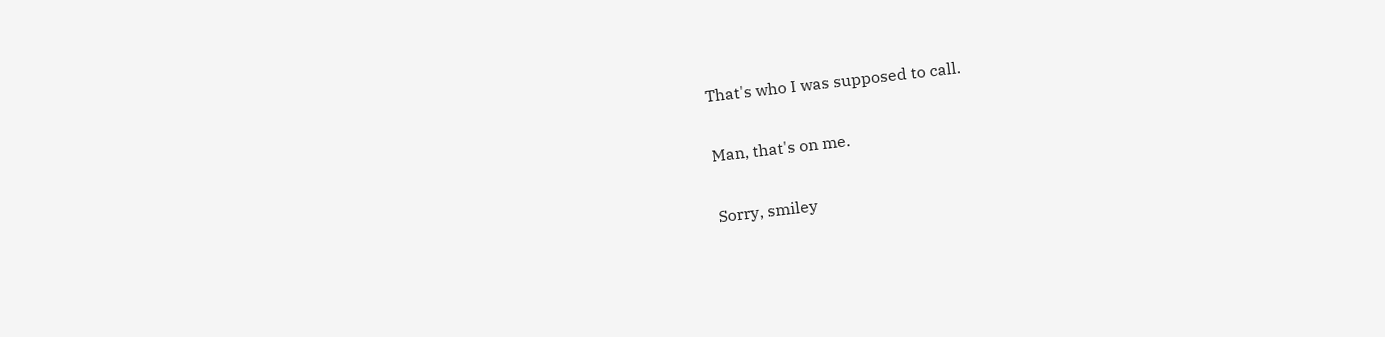That's who I was supposed to call.

Man, that's on me.

Sorry, smiley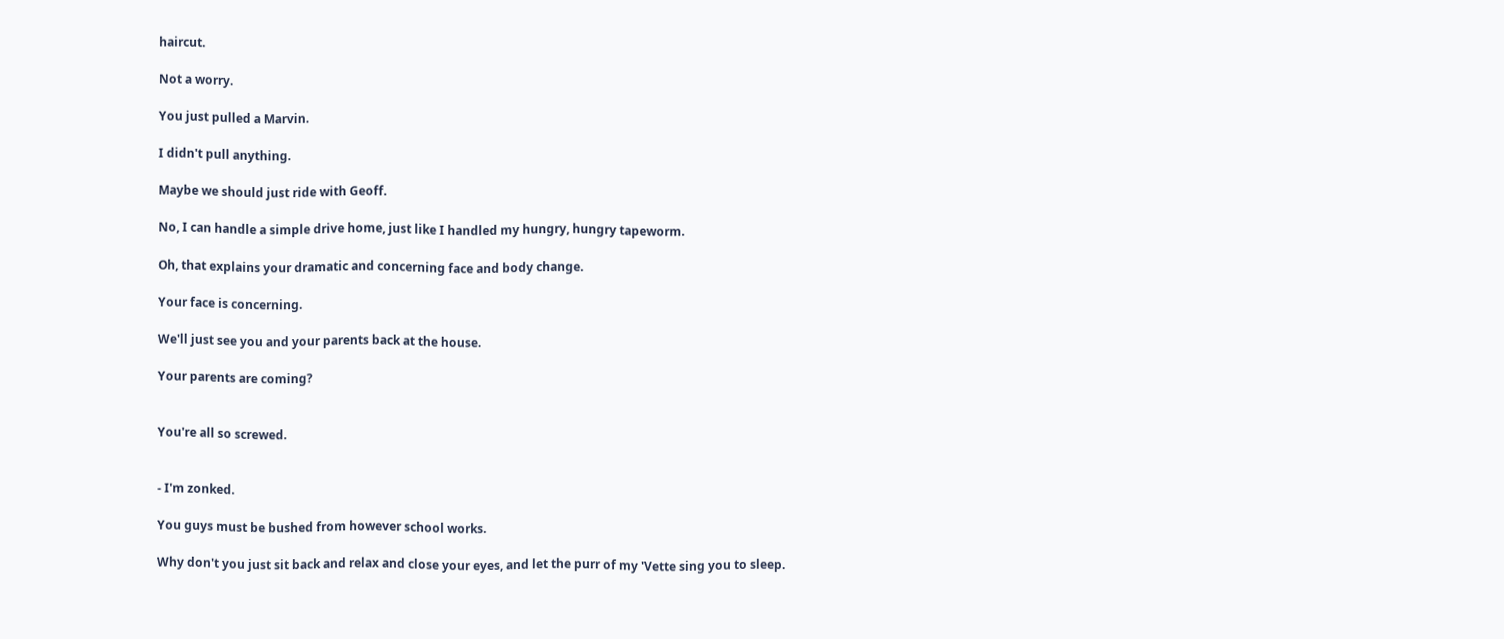haircut.

Not a worry.

You just pulled a Marvin.

I didn't pull anything.

Maybe we should just ride with Geoff.

No, I can handle a simple drive home, just like I handled my hungry, hungry tapeworm.

Oh, that explains your dramatic and concerning face and body change.

Your face is concerning.

We'll just see you and your parents back at the house.

Your parents are coming?


You're all so screwed.


- I'm zonked.

You guys must be bushed from however school works.

Why don't you just sit back and relax and close your eyes, and let the purr of my 'Vette sing you to sleep.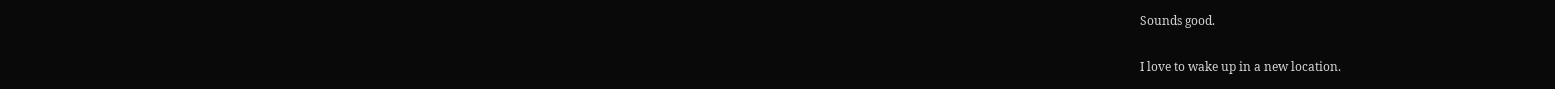Sounds good.

I love to wake up in a new location.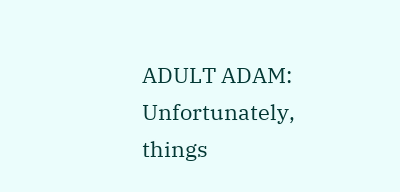ADULT ADAM: Unfortunately, things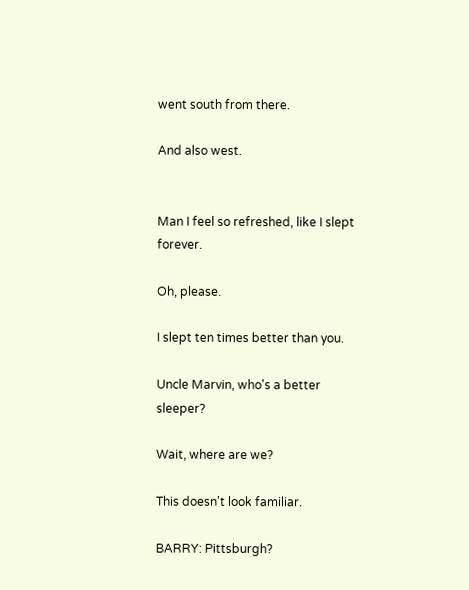went south from there.

And also west.


Man I feel so refreshed, like I slept forever.

Oh, please.

I slept ten times better than you.

Uncle Marvin, who's a better sleeper?

Wait, where are we?

This doesn't look familiar.

BARRY: Pittsburgh?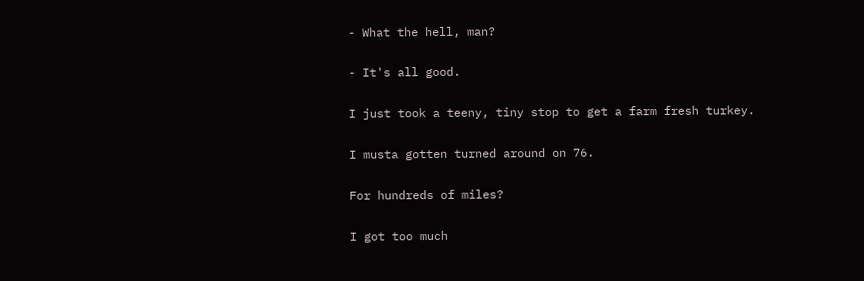- What the hell, man?

- It's all good.

I just took a teeny, tiny stop to get a farm fresh turkey.

I musta gotten turned around on 76.

For hundreds of miles?

I got too much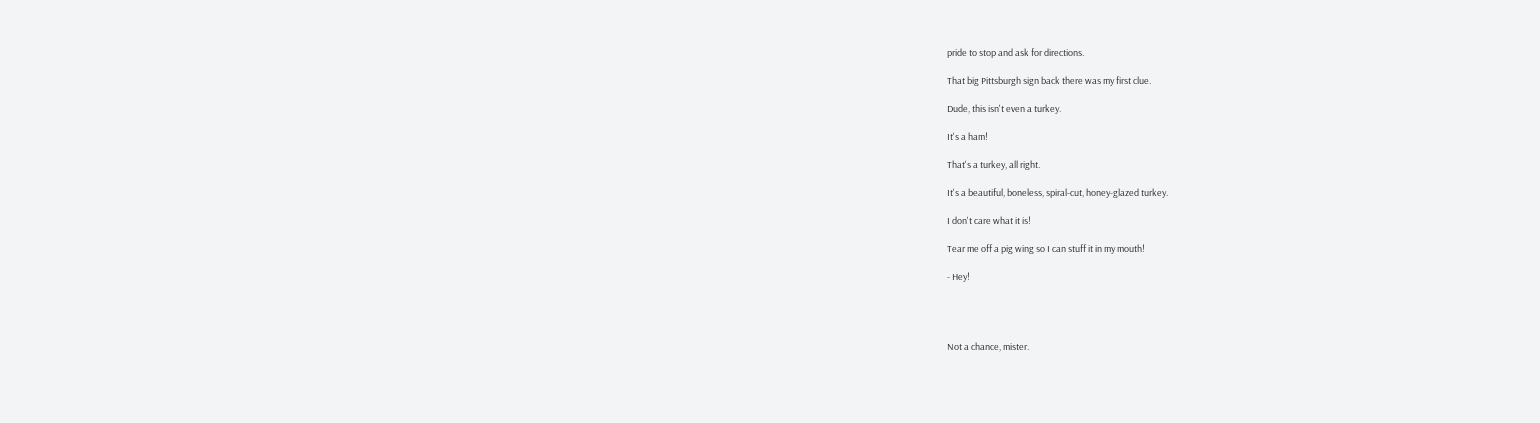pride to stop and ask for directions.

That big Pittsburgh sign back there was my first clue.

Dude, this isn't even a turkey.

It's a ham!

That's a turkey, all right.

It's a beautiful, boneless, spiral-cut, honey-glazed turkey.

I don't care what it is!

Tear me off a pig wing so I can stuff it in my mouth!

- Hey!




Not a chance, mister.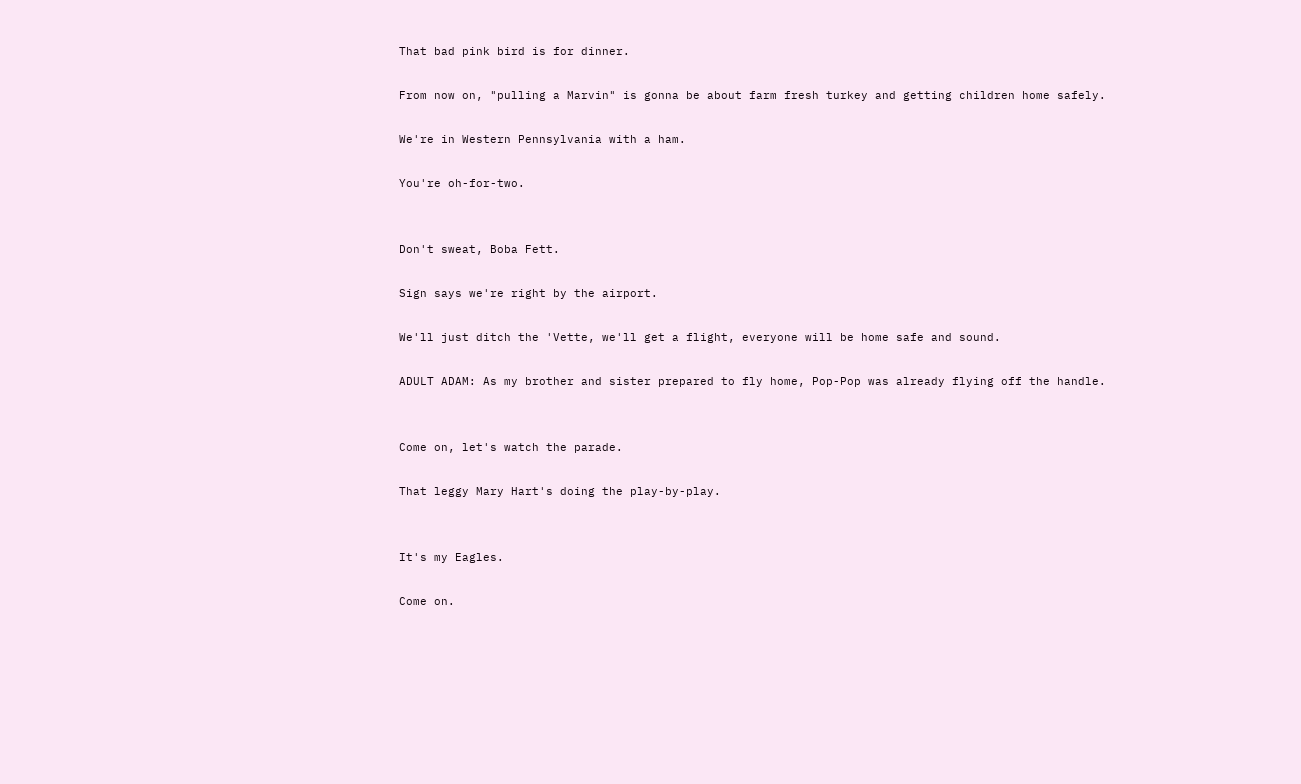That bad pink bird is for dinner.

From now on, "pulling a Marvin" is gonna be about farm fresh turkey and getting children home safely.

We're in Western Pennsylvania with a ham.

You're oh-for-two.


Don't sweat, Boba Fett.

Sign says we're right by the airport.

We'll just ditch the 'Vette, we'll get a flight, everyone will be home safe and sound.

ADULT ADAM: As my brother and sister prepared to fly home, Pop-Pop was already flying off the handle.


Come on, let's watch the parade.

That leggy Mary Hart's doing the play-by-play.


It's my Eagles.

Come on.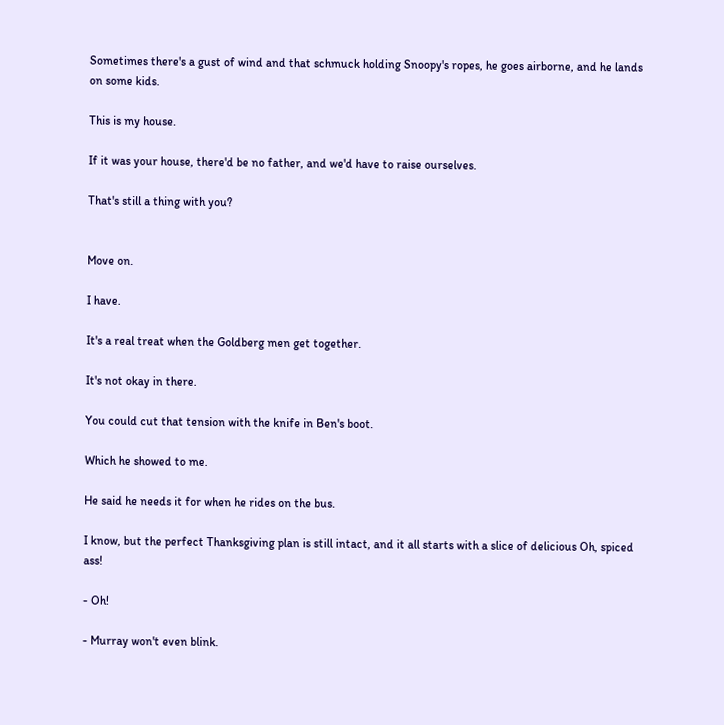Sometimes there's a gust of wind and that schmuck holding Snoopy's ropes, he goes airborne, and he lands on some kids.

This is my house.

If it was your house, there'd be no father, and we'd have to raise ourselves.

That's still a thing with you?


Move on.

I have.

It's a real treat when the Goldberg men get together.

It's not okay in there.

You could cut that tension with the knife in Ben's boot.

Which he showed to me.

He said he needs it for when he rides on the bus.

I know, but the perfect Thanksgiving plan is still intact, and it all starts with a slice of delicious Oh, spiced ass!

- Oh!

- Murray won't even blink.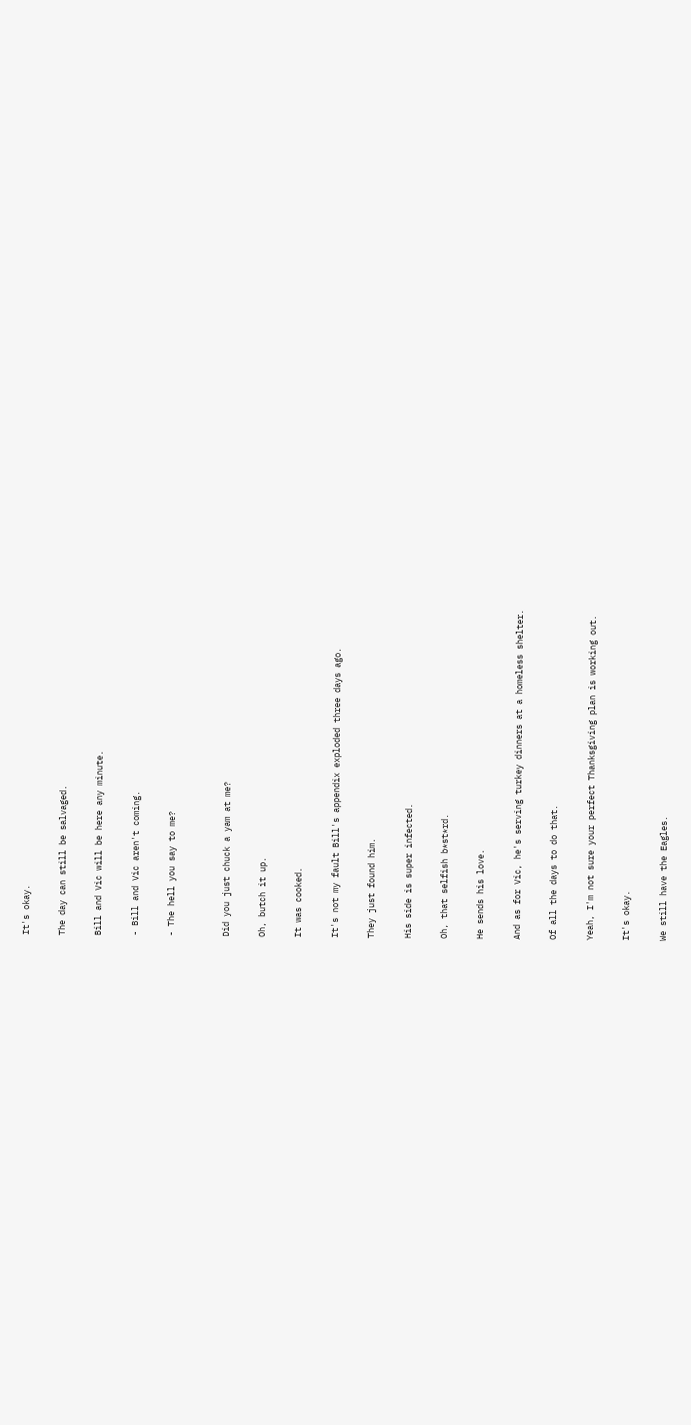It's okay.

The day can still be salvaged.

Bill and Vic will be here any minute.

- Bill and Vic aren't coming.

- The hell you say to me?


Did you just chuck a yam at me?

Oh, butch it up.

It was cooked.

It's not my fault Bill's appendix exploded three days ago.

They just found him.

His side is super infected.

Oh, that selfish b*st*rd.

He sends his love.

And as for Vic, he's serving turkey dinners at a homeless shelter.

Of all the days to do that.

Yeah, I'm not sure your perfect Thanksgiving plan is working out.

It's okay.

We still have the Eagles.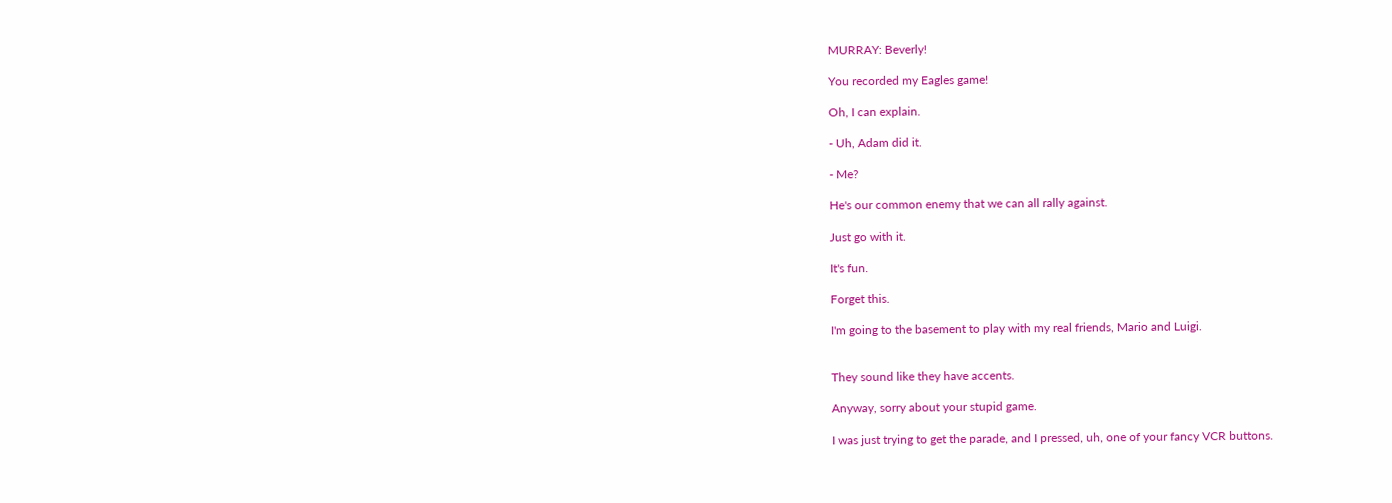MURRAY: Beverly!

You recorded my Eagles game!

Oh, I can explain.

- Uh, Adam did it.

- Me?

He's our common enemy that we can all rally against.

Just go with it.

It's fun.

Forget this.

I'm going to the basement to play with my real friends, Mario and Luigi.


They sound like they have accents.

Anyway, sorry about your stupid game.

I was just trying to get the parade, and I pressed, uh, one of your fancy VCR buttons.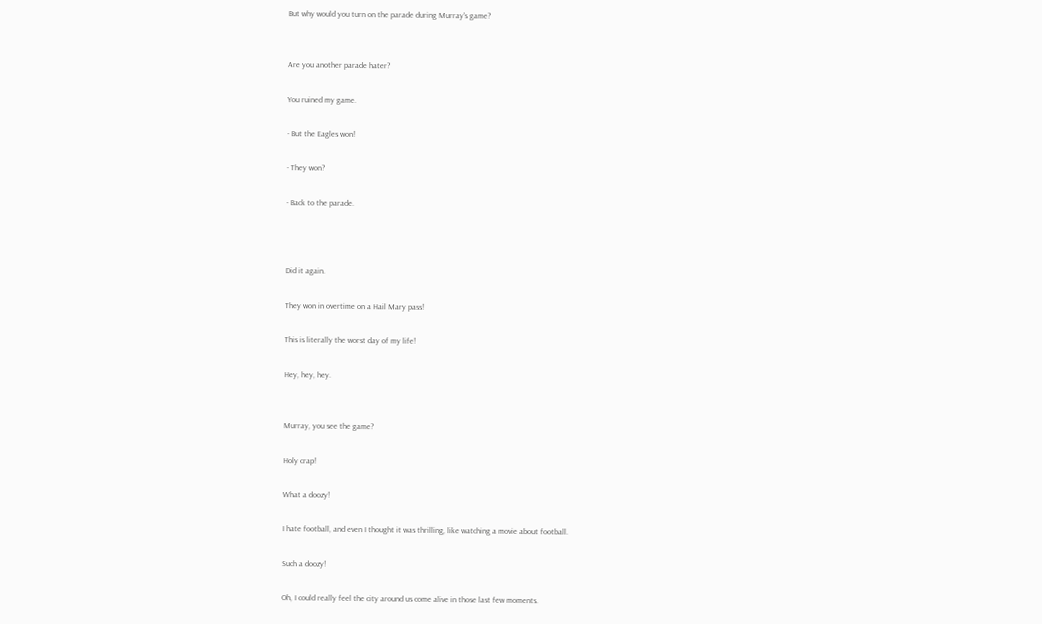But why would you turn on the parade during Murray's game?


Are you another parade hater?

You ruined my game.

- But the Eagles won!

- They won?

- Back to the parade.



Did it again.

They won in overtime on a Hail Mary pass!

This is literally the worst day of my life!

Hey, hey, hey.


Murray, you see the game?

Holy crap!

What a doozy!

I hate football, and even I thought it was thrilling, like watching a movie about football.

Such a doozy!

Oh, I could really feel the city around us come alive in those last few moments.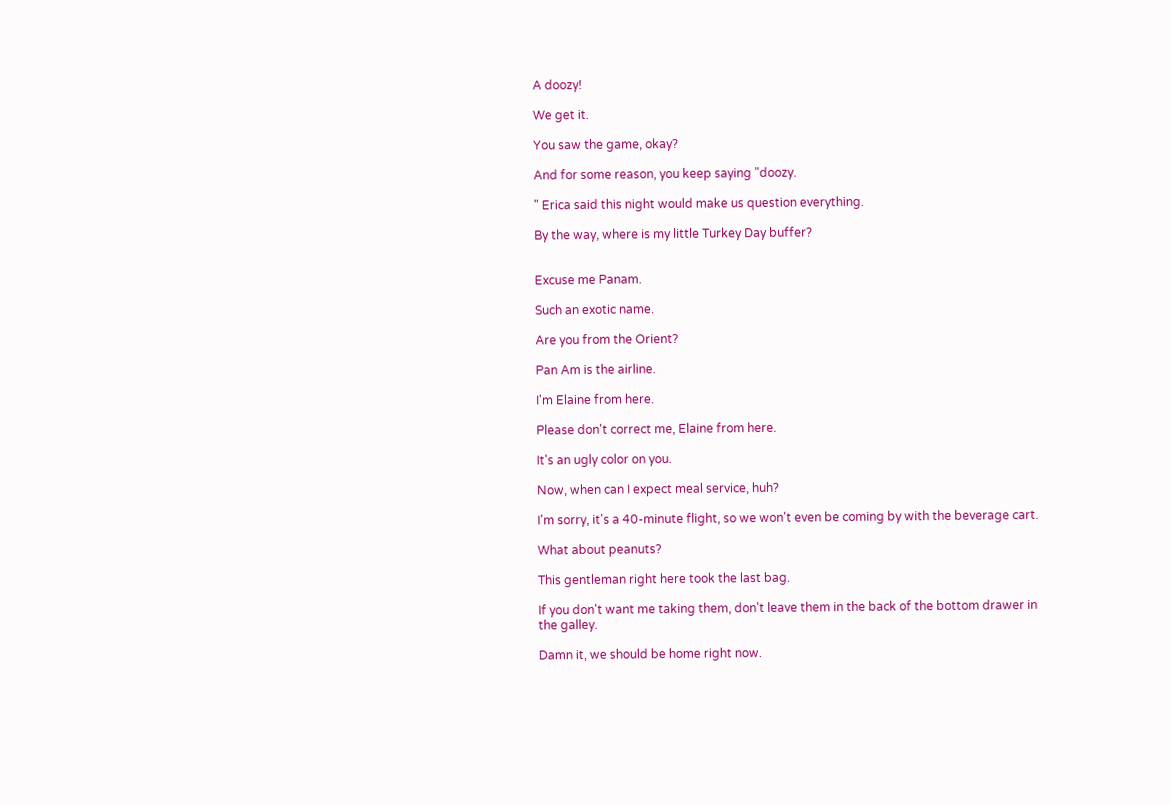A doozy!

We get it.

You saw the game, okay?

And for some reason, you keep saying "doozy.

" Erica said this night would make us question everything.

By the way, where is my little Turkey Day buffer?


Excuse me Panam.

Such an exotic name.

Are you from the Orient?

Pan Am is the airline.

I'm Elaine from here.

Please don't correct me, Elaine from here.

It's an ugly color on you.

Now, when can I expect meal service, huh?

I'm sorry, it's a 40-minute flight, so we won't even be coming by with the beverage cart.

What about peanuts?

This gentleman right here took the last bag.

If you don't want me taking them, don't leave them in the back of the bottom drawer in the galley.

Damn it, we should be home right now.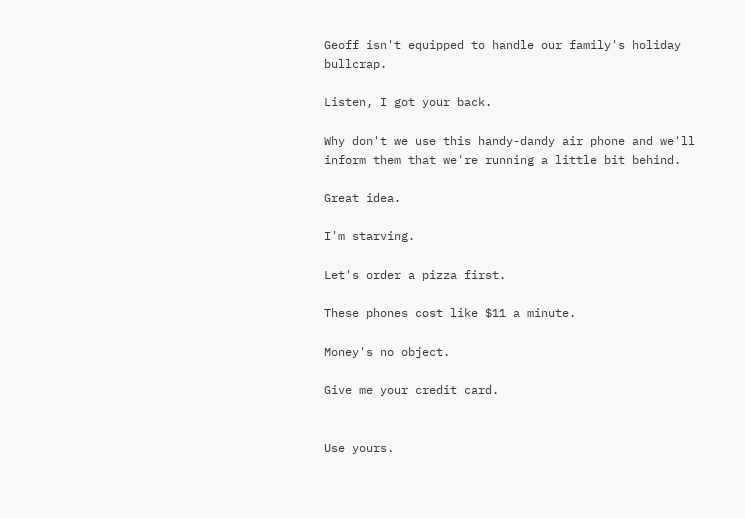Geoff isn't equipped to handle our family's holiday bullcrap.

Listen, I got your back.

Why don't we use this handy-dandy air phone and we'll inform them that we're running a little bit behind.

Great idea.

I'm starving.

Let's order a pizza first.

These phones cost like $11 a minute.

Money's no object.

Give me your credit card.


Use yours.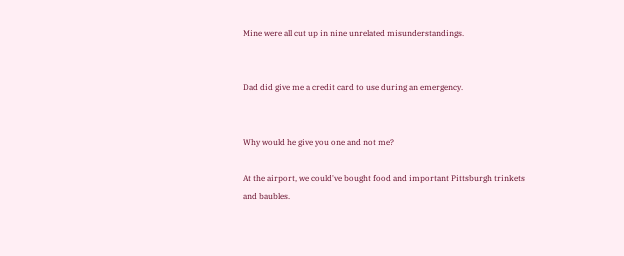Mine were all cut up in nine unrelated misunderstandings.


Dad did give me a credit card to use during an emergency.


Why would he give you one and not me?

At the airport, we could've bought food and important Pittsburgh trinkets and baubles.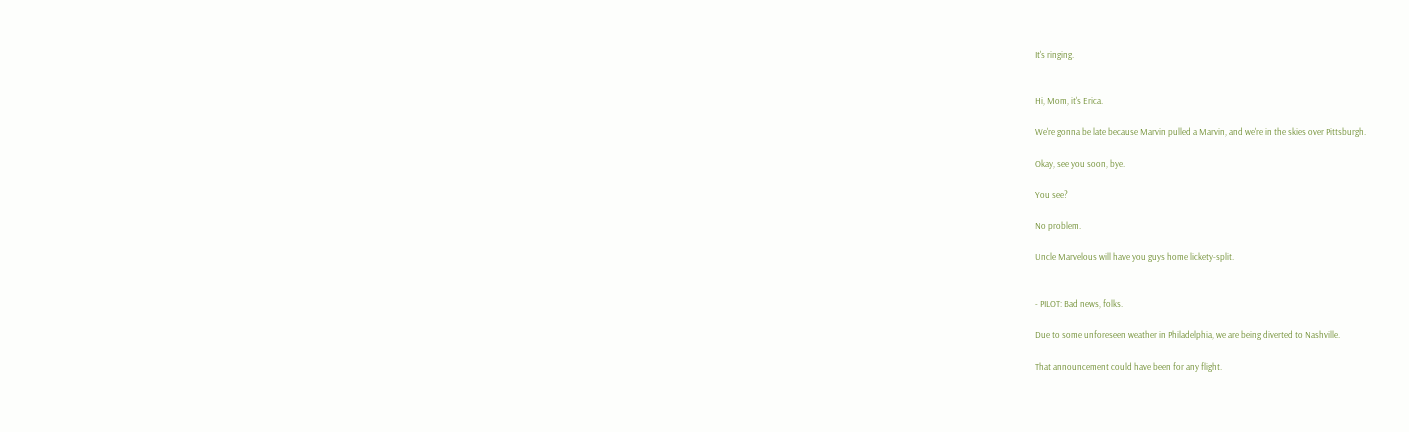It's ringing.


Hi, Mom, it's Erica.

We're gonna be late because Marvin pulled a Marvin, and we're in the skies over Pittsburgh.

Okay, see you soon, bye.

You see?

No problem.

Uncle Marvelous will have you guys home lickety-split.


- PILOT: Bad news, folks.

Due to some unforeseen weather in Philadelphia, we are being diverted to Nashville.

That announcement could have been for any flight.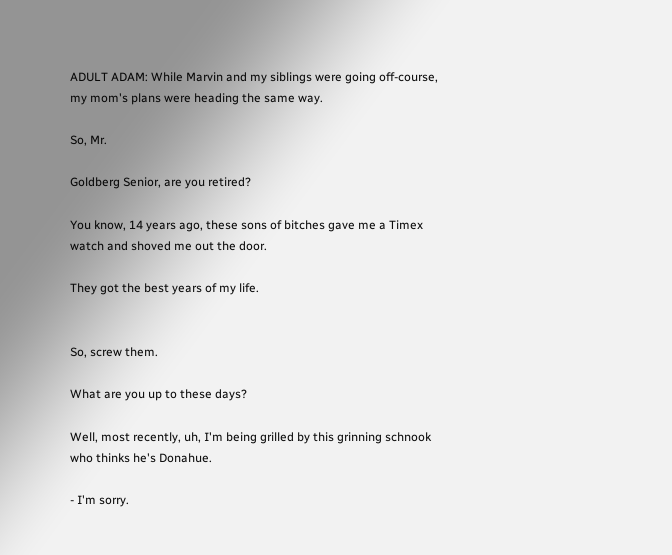ADULT ADAM: While Marvin and my siblings were going off-course, my mom's plans were heading the same way.

So, Mr.

Goldberg Senior, are you retired?

You know, 14 years ago, these sons of bitches gave me a Timex watch and shoved me out the door.

They got the best years of my life.


So, screw them.

What are you up to these days?

Well, most recently, uh, I'm being grilled by this grinning schnook who thinks he's Donahue.

- I'm sorry.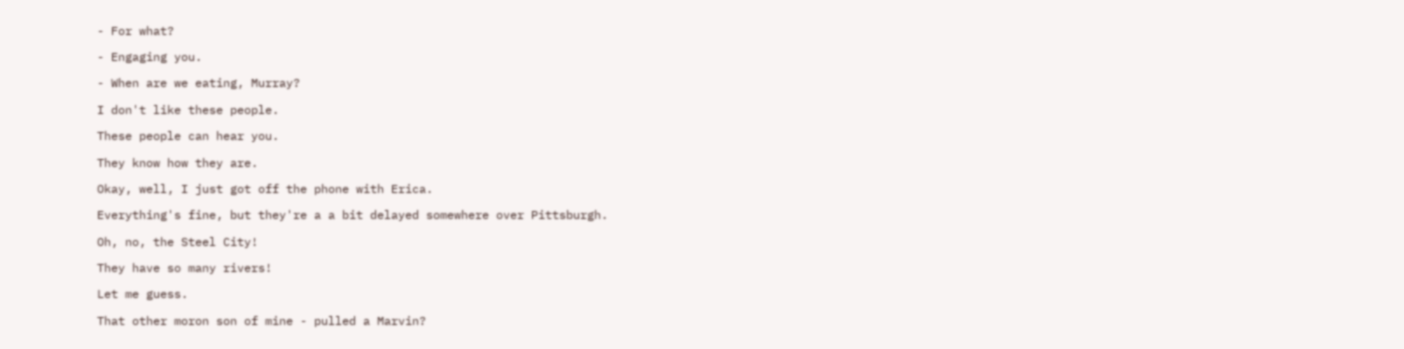- For what?

- Engaging you.

- When are we eating, Murray?

I don't like these people.

These people can hear you.

They know how they are.

Okay, well, I just got off the phone with Erica.

Everything's fine, but they're a a bit delayed somewhere over Pittsburgh.

Oh, no, the Steel City!

They have so many rivers!

Let me guess.

That other moron son of mine - pulled a Marvin?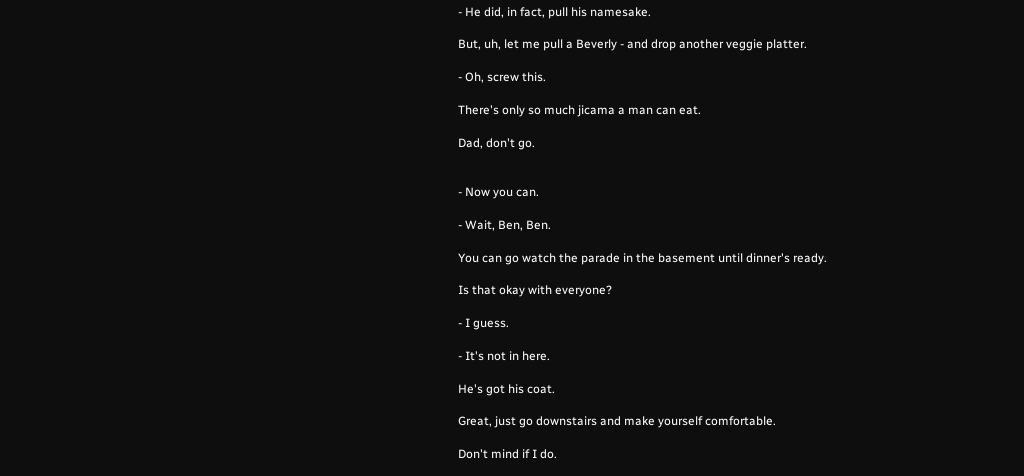- He did, in fact, pull his namesake.

But, uh, let me pull a Beverly - and drop another veggie platter.

- Oh, screw this.

There's only so much jicama a man can eat.

Dad, don't go.


- Now you can.

- Wait, Ben, Ben.

You can go watch the parade in the basement until dinner's ready.

Is that okay with everyone?

- I guess.

- It's not in here.

He's got his coat.

Great, just go downstairs and make yourself comfortable.

Don't mind if I do.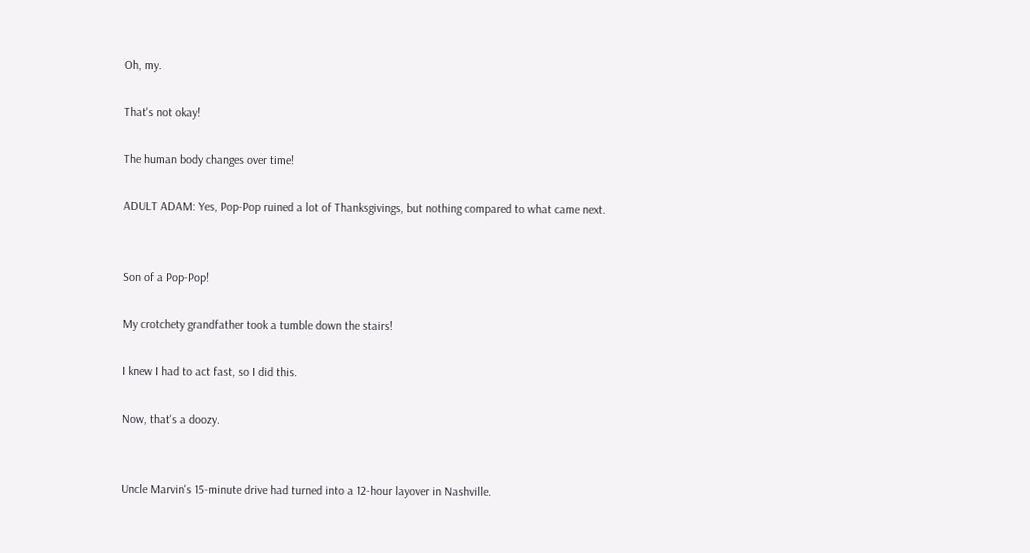Oh, my.

That's not okay!

The human body changes over time!

ADULT ADAM: Yes, Pop-Pop ruined a lot of Thanksgivings, but nothing compared to what came next.


Son of a Pop-Pop!

My crotchety grandfather took a tumble down the stairs!

I knew I had to act fast, so I did this.

Now, that's a doozy.


Uncle Marvin's 15-minute drive had turned into a 12-hour layover in Nashville.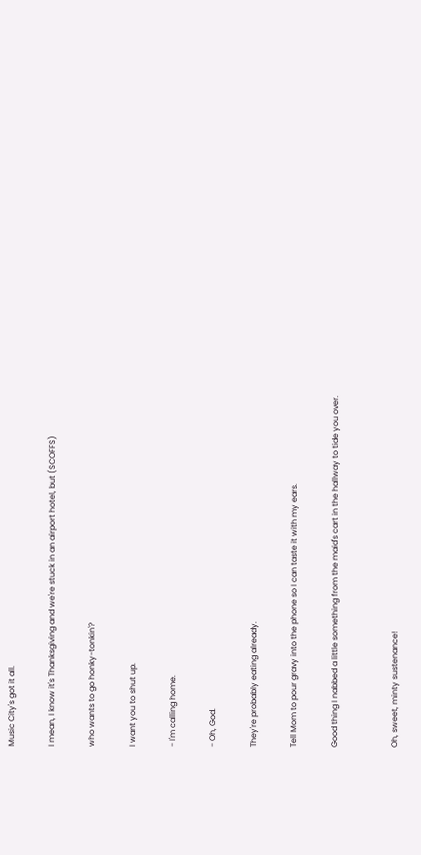Music City's got it all.

I mean, I know it's Thanksgiving and we're stuck in an airport hotel, but (SCOFFS)

who wants to go honky-tonkin'?

I want you to shut up.

- I'm calling home.

- Oh, God.

They're probably eating already.

Tell Mom to pour gravy into the phone so I can taste it with my ears.

Good thing I nabbed a little something from the maid's cart in the hallway to tide you over.


Oh, sweet, minty sustenance!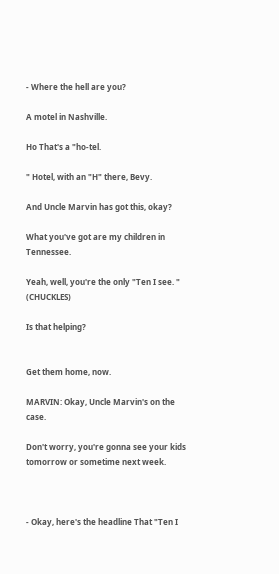- Where the hell are you?

A motel in Nashville.

Ho That's a "ho-tel.

" Hotel, with an "H" there, Bevy.

And Uncle Marvin has got this, okay?

What you've got are my children in Tennessee.

Yeah, well, you're the only "Ten I see. " (CHUCKLES)

Is that helping?


Get them home, now.

MARVIN: Okay, Uncle Marvin's on the case.

Don't worry, you're gonna see your kids tomorrow or sometime next week.



- Okay, here's the headline That "Ten I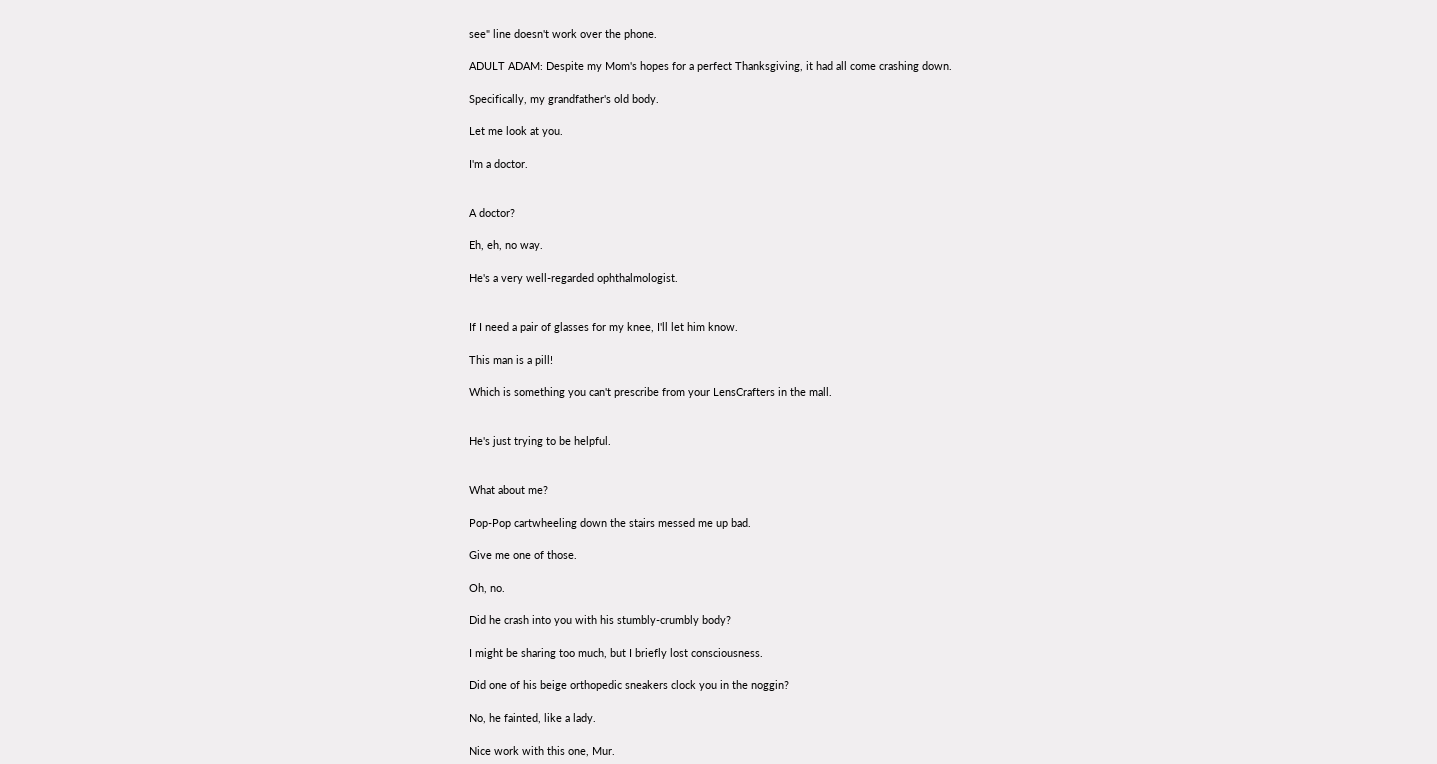see" line doesn't work over the phone.

ADULT ADAM: Despite my Mom's hopes for a perfect Thanksgiving, it had all come crashing down.

Specifically, my grandfather's old body.

Let me look at you.

I'm a doctor.


A doctor?

Eh, eh, no way.

He's a very well-regarded ophthalmologist.


If I need a pair of glasses for my knee, I'll let him know.

This man is a pill!

Which is something you can't prescribe from your LensCrafters in the mall.


He's just trying to be helpful.


What about me?

Pop-Pop cartwheeling down the stairs messed me up bad.

Give me one of those.

Oh, no.

Did he crash into you with his stumbly-crumbly body?

I might be sharing too much, but I briefly lost consciousness.

Did one of his beige orthopedic sneakers clock you in the noggin?

No, he fainted, like a lady.

Nice work with this one, Mur.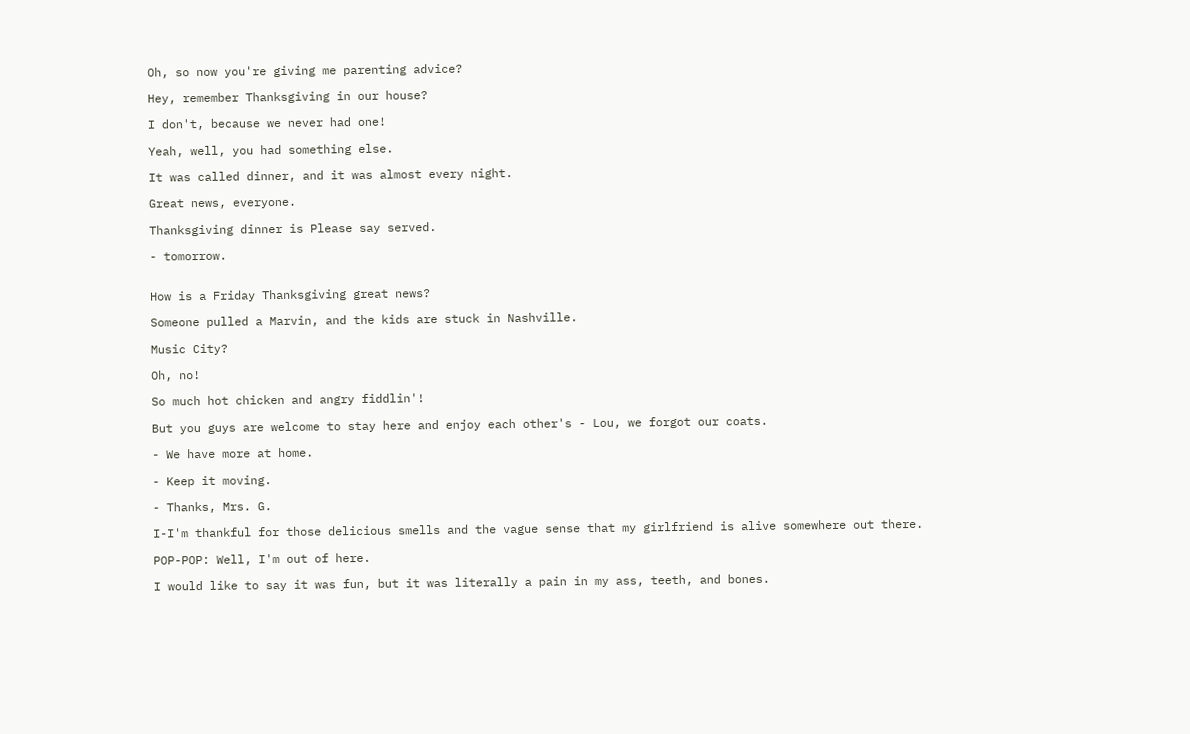Oh, so now you're giving me parenting advice?

Hey, remember Thanksgiving in our house?

I don't, because we never had one!

Yeah, well, you had something else.

It was called dinner, and it was almost every night.

Great news, everyone.

Thanksgiving dinner is Please say served.

- tomorrow.


How is a Friday Thanksgiving great news?

Someone pulled a Marvin, and the kids are stuck in Nashville.

Music City?

Oh, no!

So much hot chicken and angry fiddlin'!

But you guys are welcome to stay here and enjoy each other's - Lou, we forgot our coats.

- We have more at home.

- Keep it moving.

- Thanks, Mrs. G.

I-I'm thankful for those delicious smells and the vague sense that my girlfriend is alive somewhere out there.

POP-POP: Well, I'm out of here.

I would like to say it was fun, but it was literally a pain in my ass, teeth, and bones.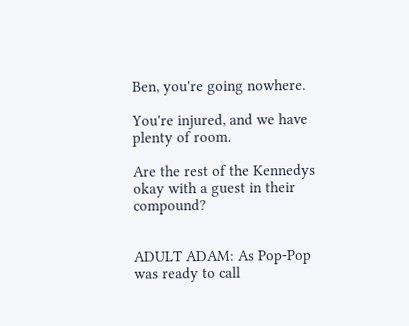Ben, you're going nowhere.

You're injured, and we have plenty of room.

Are the rest of the Kennedys okay with a guest in their compound?


ADULT ADAM: As Pop-Pop was ready to call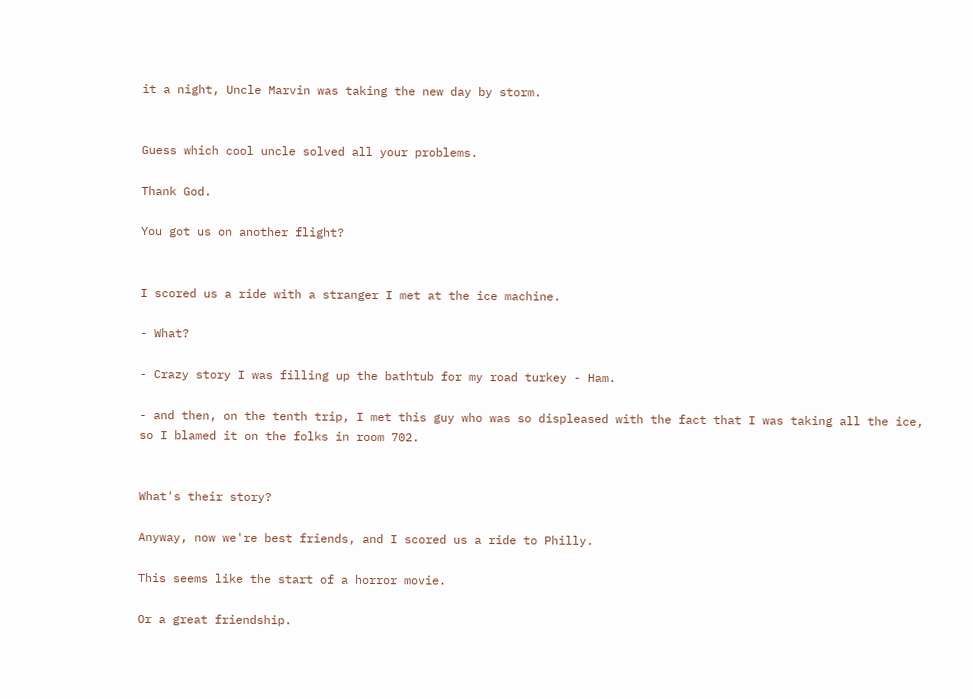it a night, Uncle Marvin was taking the new day by storm.


Guess which cool uncle solved all your problems.

Thank God.

You got us on another flight?


I scored us a ride with a stranger I met at the ice machine.

- What?

- Crazy story I was filling up the bathtub for my road turkey - Ham.

- and then, on the tenth trip, I met this guy who was so displeased with the fact that I was taking all the ice, so I blamed it on the folks in room 702.


What's their story?

Anyway, now we're best friends, and I scored us a ride to Philly.

This seems like the start of a horror movie.

Or a great friendship.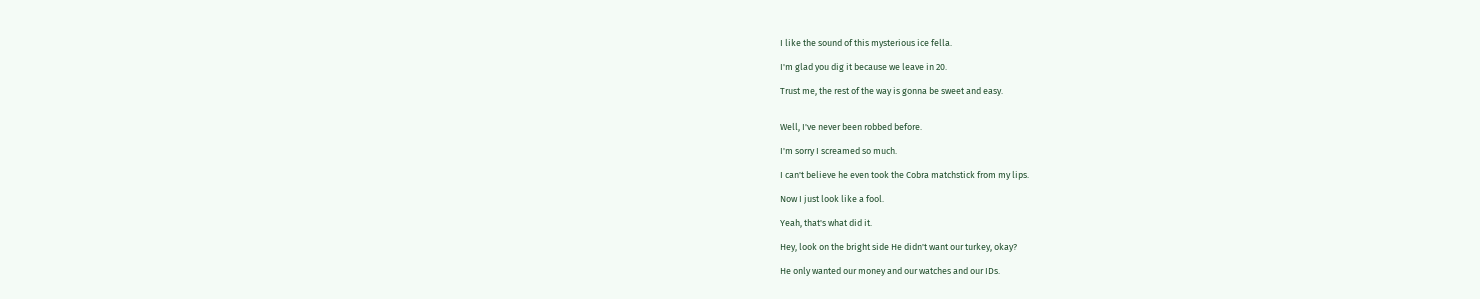I like the sound of this mysterious ice fella.

I'm glad you dig it because we leave in 20.

Trust me, the rest of the way is gonna be sweet and easy.


Well, I've never been robbed before.

I'm sorry I screamed so much.

I can't believe he even took the Cobra matchstick from my lips.

Now I just look like a fool.

Yeah, that's what did it.

Hey, look on the bright side He didn't want our turkey, okay?

He only wanted our money and our watches and our IDs.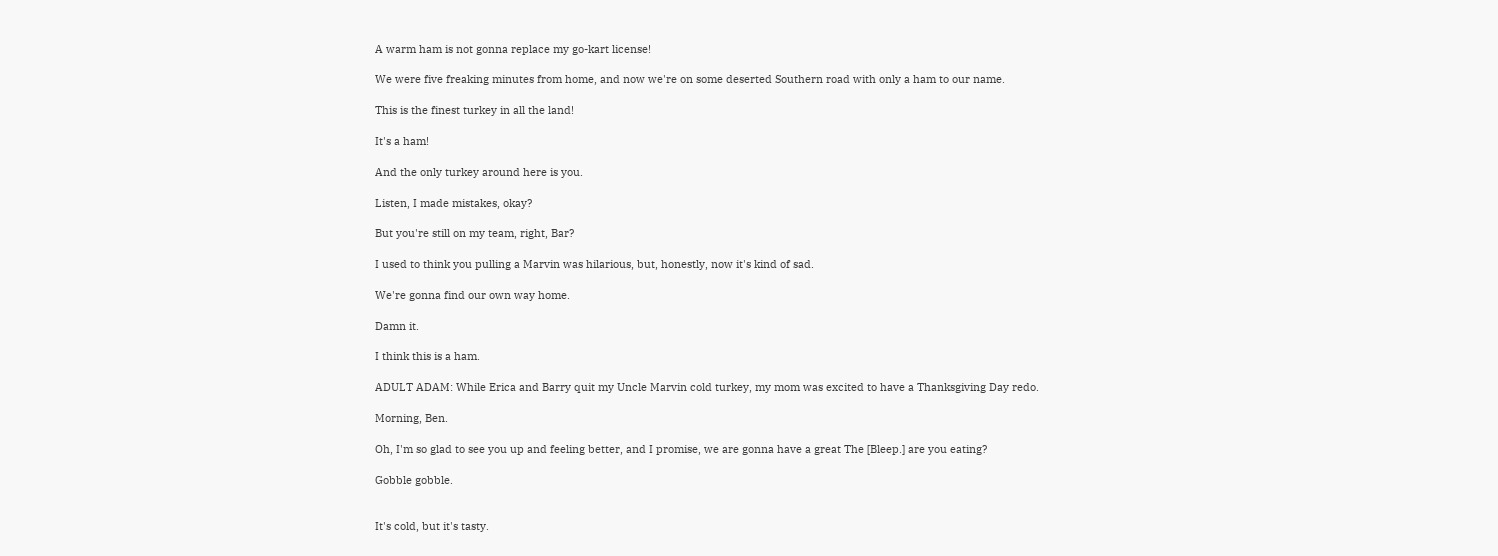A warm ham is not gonna replace my go-kart license!

We were five freaking minutes from home, and now we're on some deserted Southern road with only a ham to our name.

This is the finest turkey in all the land!

It's a ham!

And the only turkey around here is you.

Listen, I made mistakes, okay?

But you're still on my team, right, Bar?

I used to think you pulling a Marvin was hilarious, but, honestly, now it's kind of sad.

We're gonna find our own way home.

Damn it.

I think this is a ham.

ADULT ADAM: While Erica and Barry quit my Uncle Marvin cold turkey, my mom was excited to have a Thanksgiving Day redo.

Morning, Ben.

Oh, I'm so glad to see you up and feeling better, and I promise, we are gonna have a great The [Bleep.] are you eating?

Gobble gobble.


It's cold, but it's tasty.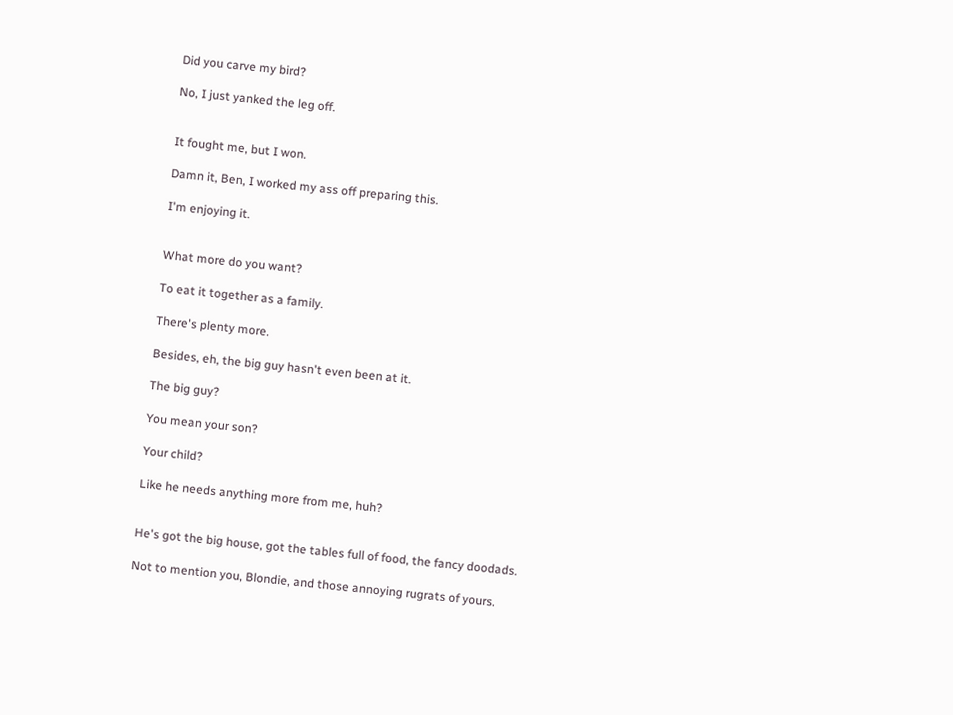Did you carve my bird?

No, I just yanked the leg off.


It fought me, but I won.

Damn it, Ben, I worked my ass off preparing this.

I'm enjoying it.


What more do you want?

To eat it together as a family.

There's plenty more.

Besides, eh, the big guy hasn't even been at it.

The big guy?

You mean your son?

Your child?

Like he needs anything more from me, huh?


He's got the big house, got the tables full of food, the fancy doodads.

Not to mention you, Blondie, and those annoying rugrats of yours.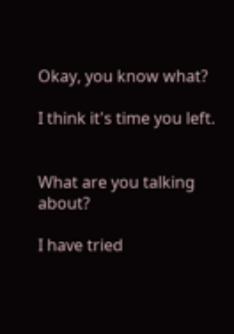Okay, you know what?

I think it's time you left.


What are you talking about?

I have tried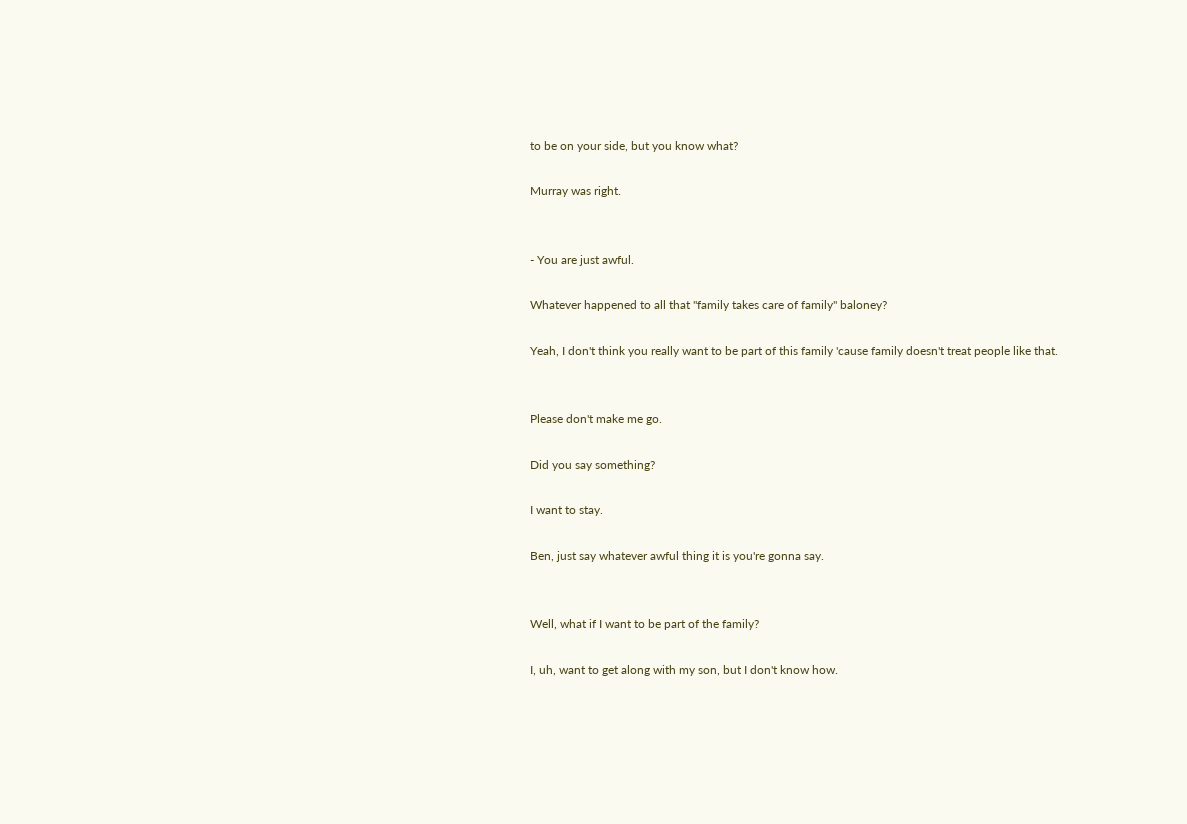to be on your side, but you know what?

Murray was right.


- You are just awful.

Whatever happened to all that "family takes care of family" baloney?

Yeah, I don't think you really want to be part of this family 'cause family doesn't treat people like that.


Please don't make me go.

Did you say something?

I want to stay.

Ben, just say whatever awful thing it is you're gonna say.


Well, what if I want to be part of the family?

I, uh, want to get along with my son, but I don't know how.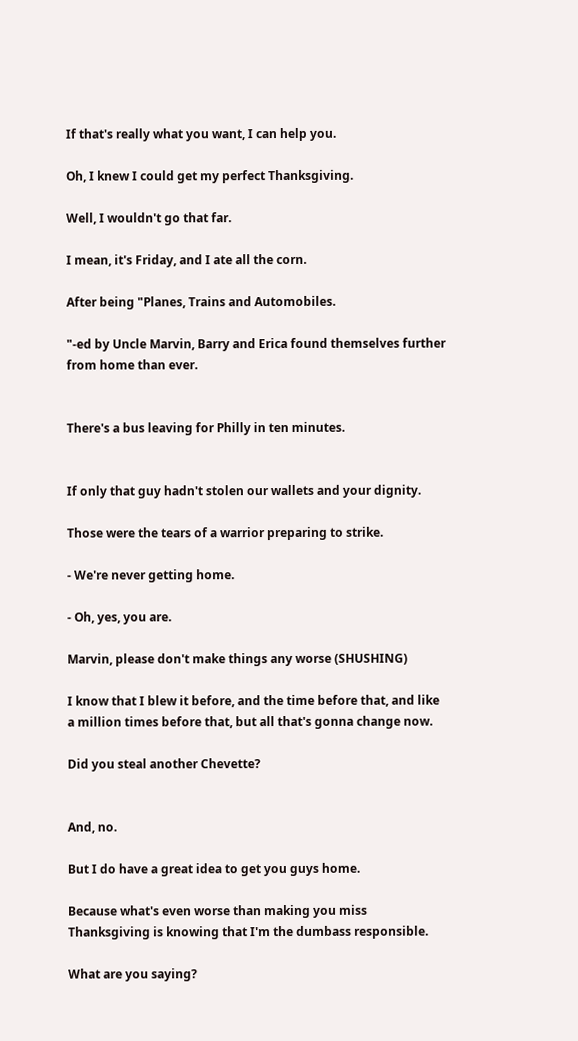If that's really what you want, I can help you.

Oh, I knew I could get my perfect Thanksgiving.

Well, I wouldn't go that far.

I mean, it's Friday, and I ate all the corn.

After being "Planes, Trains and Automobiles.

"-ed by Uncle Marvin, Barry and Erica found themselves further from home than ever.


There's a bus leaving for Philly in ten minutes.


If only that guy hadn't stolen our wallets and your dignity.

Those were the tears of a warrior preparing to strike.

- We're never getting home.

- Oh, yes, you are.

Marvin, please don't make things any worse (SHUSHING)

I know that I blew it before, and the time before that, and like a million times before that, but all that's gonna change now.

Did you steal another Chevette?


And, no.

But I do have a great idea to get you guys home.

Because what's even worse than making you miss Thanksgiving is knowing that I'm the dumbass responsible.

What are you saying?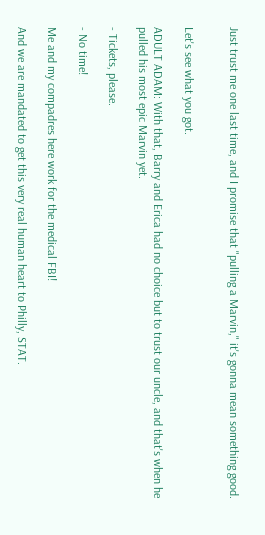Just trust me one last time, and I promise that "pulling a Marvin," it's gonna mean something good.


Let's see what you got.

ADULT ADAM: With that, Barry and Erica had no choice but to trust our uncle, and that's when he pulled his most epic Marvin yet.

- Tickets, please.

- No time!

Me and my compadres here work for the medical FBI!

And we are mandated to get this very real human heart to Philly, STAT.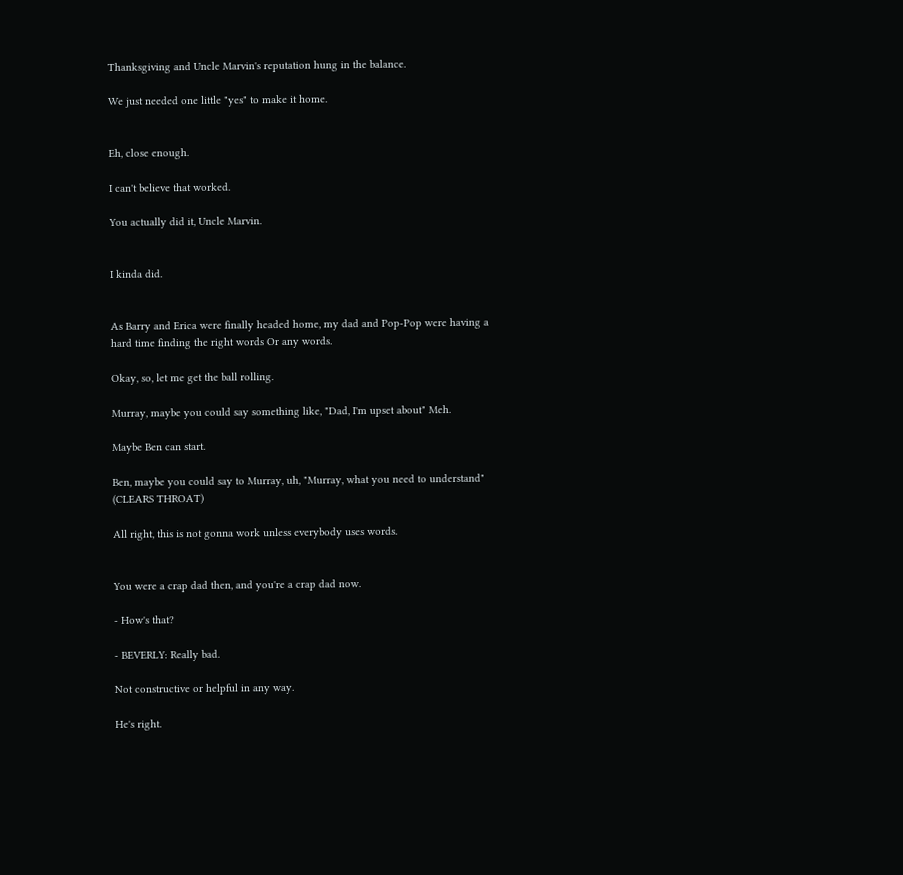Thanksgiving and Uncle Marvin's reputation hung in the balance.

We just needed one little "yes" to make it home.


Eh, close enough.

I can't believe that worked.

You actually did it, Uncle Marvin.


I kinda did.


As Barry and Erica were finally headed home, my dad and Pop-Pop were having a hard time finding the right words Or any words.

Okay, so, let me get the ball rolling.

Murray, maybe you could say something like, "Dad, I'm upset about" Meh.

Maybe Ben can start.

Ben, maybe you could say to Murray, uh, "Murray, what you need to understand" (CLEARS THROAT)

All right, this is not gonna work unless everybody uses words.


You were a crap dad then, and you're a crap dad now.

- How's that?

- BEVERLY: Really bad.

Not constructive or helpful in any way.

He's right.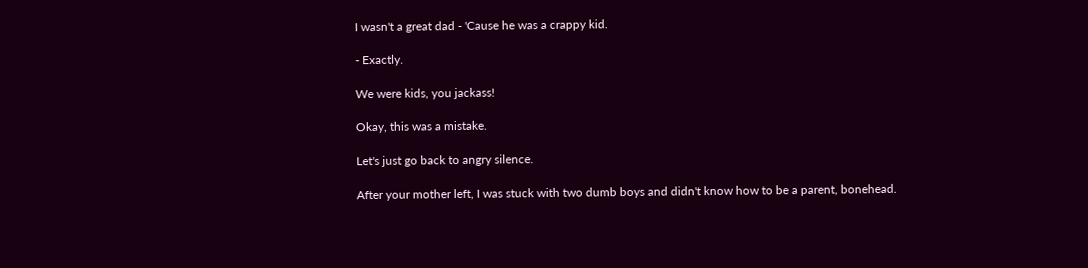I wasn't a great dad - 'Cause he was a crappy kid.

- Exactly.

We were kids, you jackass!

Okay, this was a mistake.

Let's just go back to angry silence.

After your mother left, I was stuck with two dumb boys and didn't know how to be a parent, bonehead.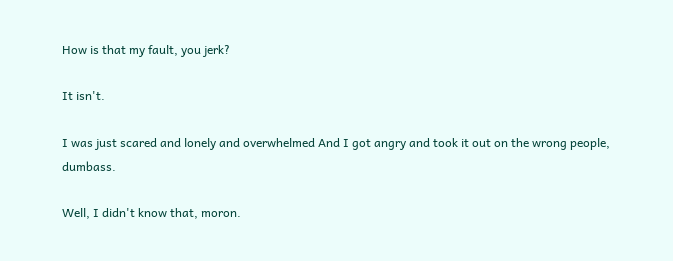How is that my fault, you jerk?

It isn't.

I was just scared and lonely and overwhelmed And I got angry and took it out on the wrong people, dumbass.

Well, I didn't know that, moron.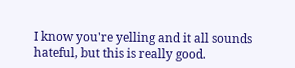I know you're yelling and it all sounds hateful, but this is really good.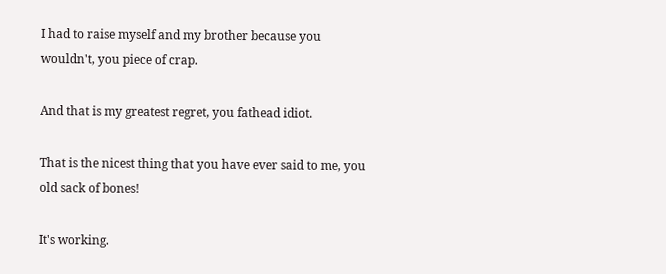I had to raise myself and my brother because you wouldn't, you piece of crap.

And that is my greatest regret, you fathead idiot.

That is the nicest thing that you have ever said to me, you old sack of bones!

It's working.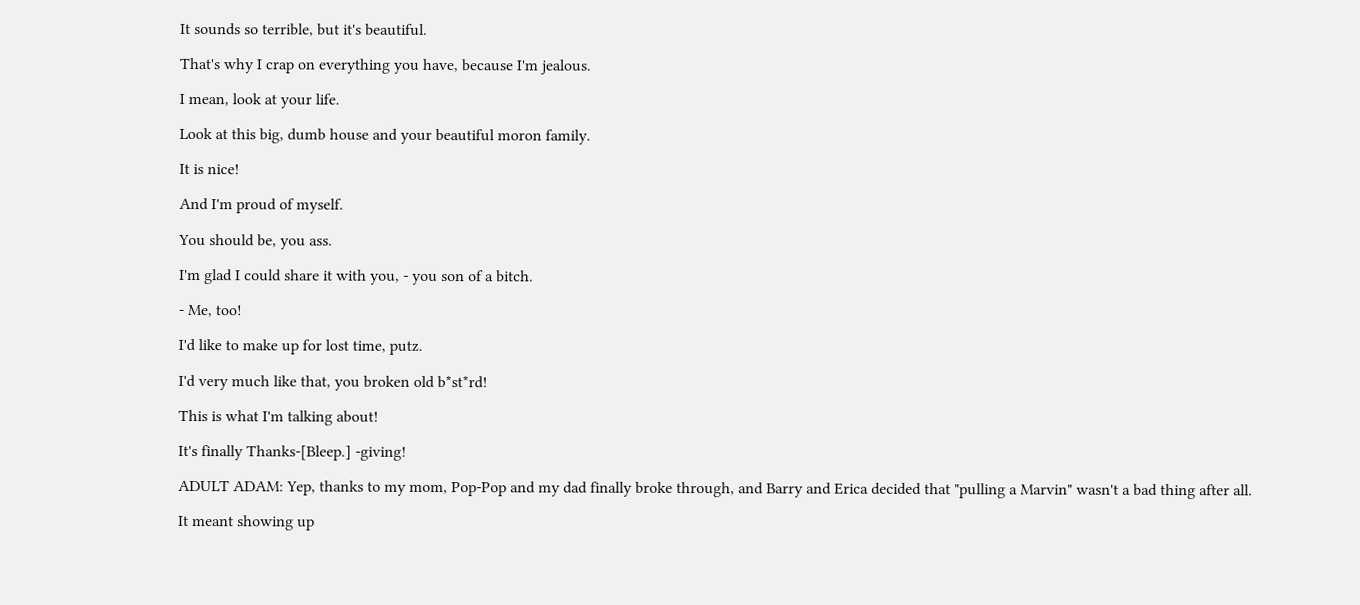It sounds so terrible, but it's beautiful.

That's why I crap on everything you have, because I'm jealous.

I mean, look at your life.

Look at this big, dumb house and your beautiful moron family.

It is nice!

And I'm proud of myself.

You should be, you ass.

I'm glad I could share it with you, - you son of a bitch.

- Me, too!

I'd like to make up for lost time, putz.

I'd very much like that, you broken old b*st*rd!

This is what I'm talking about!

It's finally Thanks-[Bleep.] -giving!

ADULT ADAM: Yep, thanks to my mom, Pop-Pop and my dad finally broke through, and Barry and Erica decided that "pulling a Marvin" wasn't a bad thing after all.

It meant showing up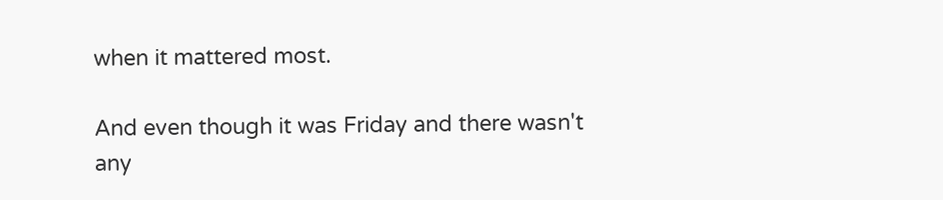when it mattered most.

And even though it was Friday and there wasn't any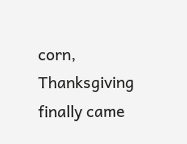corn, Thanksgiving finally came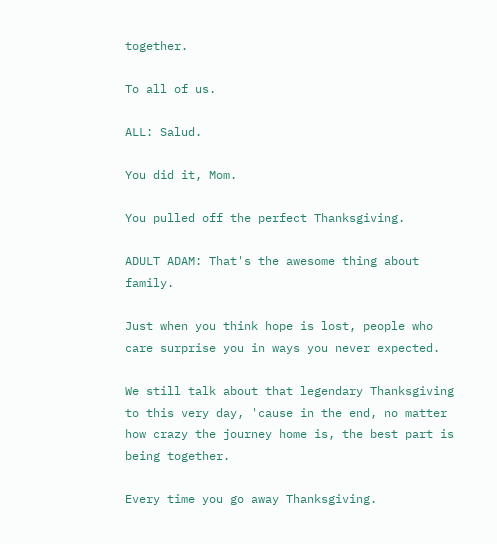together.

To all of us.

ALL: Salud.

You did it, Mom.

You pulled off the perfect Thanksgiving.

ADULT ADAM: That's the awesome thing about family.

Just when you think hope is lost, people who care surprise you in ways you never expected.

We still talk about that legendary Thanksgiving to this very day, 'cause in the end, no matter how crazy the journey home is, the best part is being together.

Every time you go away Thanksgiving.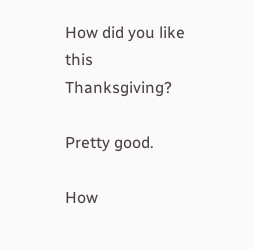How did you like this Thanksgiving?

Pretty good.

How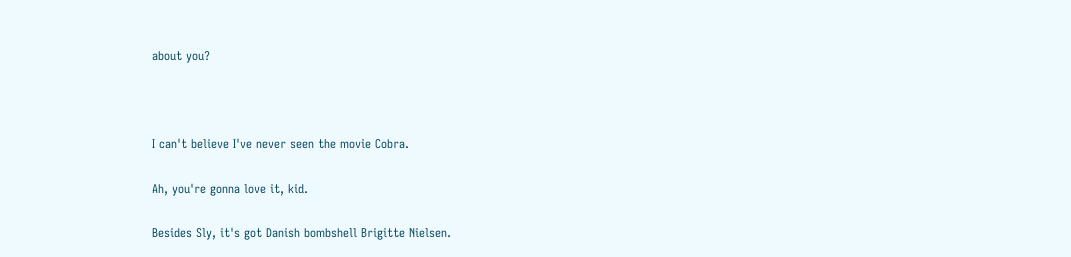about you?



I can't believe I've never seen the movie Cobra.

Ah, you're gonna love it, kid.

Besides Sly, it's got Danish bombshell Brigitte Nielsen.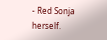- Red Sonja herself.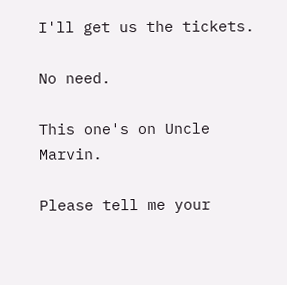I'll get us the tickets.

No need.

This one's on Uncle Marvin.

Please tell me your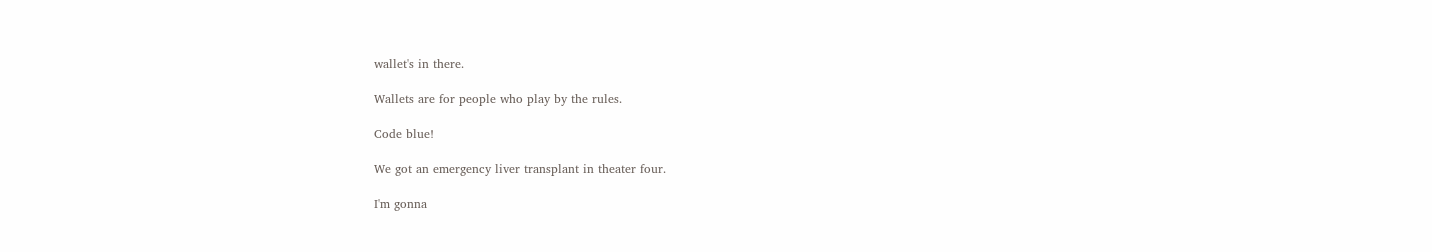wallet's in there.

Wallets are for people who play by the rules.

Code blue!

We got an emergency liver transplant in theater four.

I'm gonna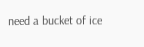need a bucket of ice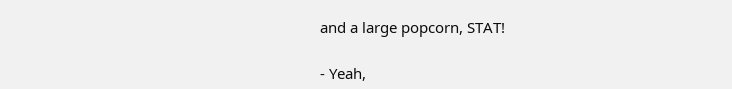and a large popcorn, STAT!

- Yeah,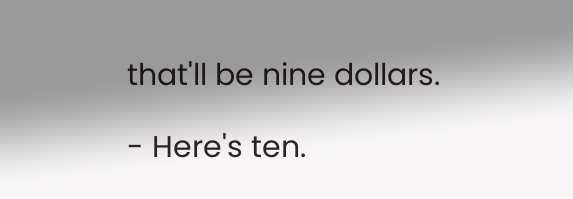that'll be nine dollars.

- Here's ten.